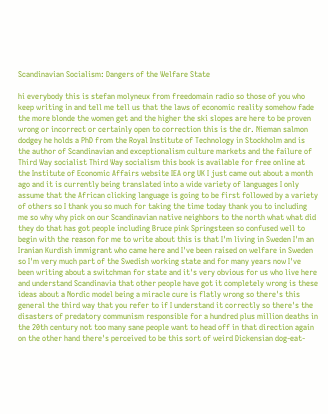Scandinavian Socialism: Dangers of the Welfare State

hi everybody this is stefan molyneux from freedomain radio so those of you who keep writing in and tell me tell us that the laws of economic reality somehow fade the more blonde the women get and the higher the ski slopes are here to be proven wrong or incorrect or certainly open to correction this is the dr. Nieman salmon dodgey he holds a PhD from the Royal Institute of Technology in Stockholm and is the author of Scandinavian and exceptionalism culture markets and the failure of Third Way socialist Third Way socialism this book is available for free online at the Institute of Economic Affairs website IEA org UK I just came out about a month ago and it is currently being translated into a wide variety of languages I only assume that the African clicking language is going to be first followed by a variety of others so I thank you so much for taking the time today thank you to including me so why why pick on our Scandinavian native neighbors to the north what what did they do that has got people including Bruce pink Springsteen so confused well to begin with the reason for me to write about this is that I'm living in Sweden I'm an Iranian Kurdish immigrant who came here and I've been raised on welfare in Sweden so I'm very much part of the Swedish working state and for many years now I've been writing about a switchman for state and it's very obvious for us who live here and understand Scandinavia that other people have got it completely wrong is these ideas about a Nordic model being a miracle cure is flatly wrong so there's this general the third way that you refer to if I understand it correctly so there's the disasters of predatory communism responsible for a hundred plus million deaths in the 20th century not too many sane people want to head off in that direction again on the other hand there's perceived to be this sort of weird Dickensian dog-eat-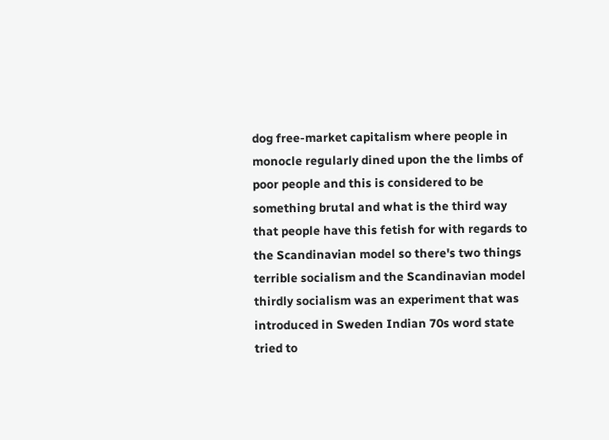dog free-market capitalism where people in monocle regularly dined upon the the limbs of poor people and this is considered to be something brutal and what is the third way that people have this fetish for with regards to the Scandinavian model so there's two things terrible socialism and the Scandinavian model thirdly socialism was an experiment that was introduced in Sweden Indian 70s word state tried to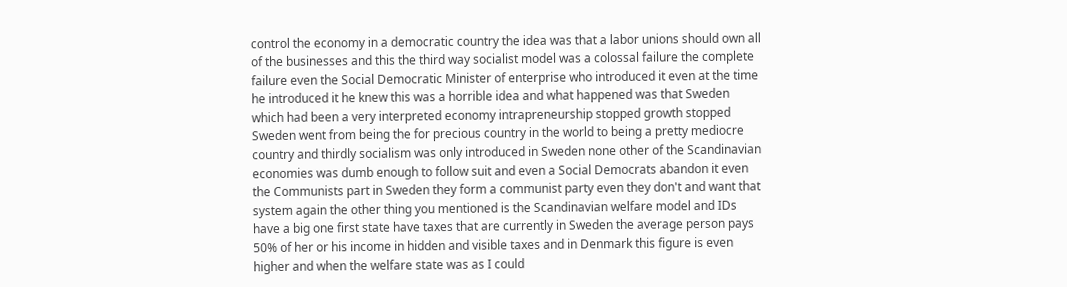control the economy in a democratic country the idea was that a labor unions should own all of the businesses and this the third way socialist model was a colossal failure the complete failure even the Social Democratic Minister of enterprise who introduced it even at the time he introduced it he knew this was a horrible idea and what happened was that Sweden which had been a very interpreted economy intrapreneurship stopped growth stopped Sweden went from being the for precious country in the world to being a pretty mediocre country and thirdly socialism was only introduced in Sweden none other of the Scandinavian economies was dumb enough to follow suit and even a Social Democrats abandon it even the Communists part in Sweden they form a communist party even they don't and want that system again the other thing you mentioned is the Scandinavian welfare model and IDs have a big one first state have taxes that are currently in Sweden the average person pays 50% of her or his income in hidden and visible taxes and in Denmark this figure is even higher and when the welfare state was as I could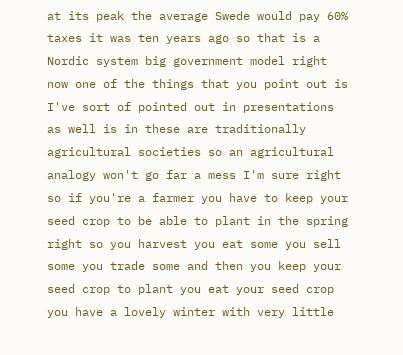at its peak the average Swede would pay 60% taxes it was ten years ago so that is a Nordic system big government model right now one of the things that you point out is I've sort of pointed out in presentations as well is in these are traditionally agricultural societies so an agricultural analogy won't go far a mess I'm sure right so if you're a farmer you have to keep your seed crop to be able to plant in the spring right so you harvest you eat some you sell some you trade some and then you keep your seed crop to plant you eat your seed crop you have a lovely winter with very little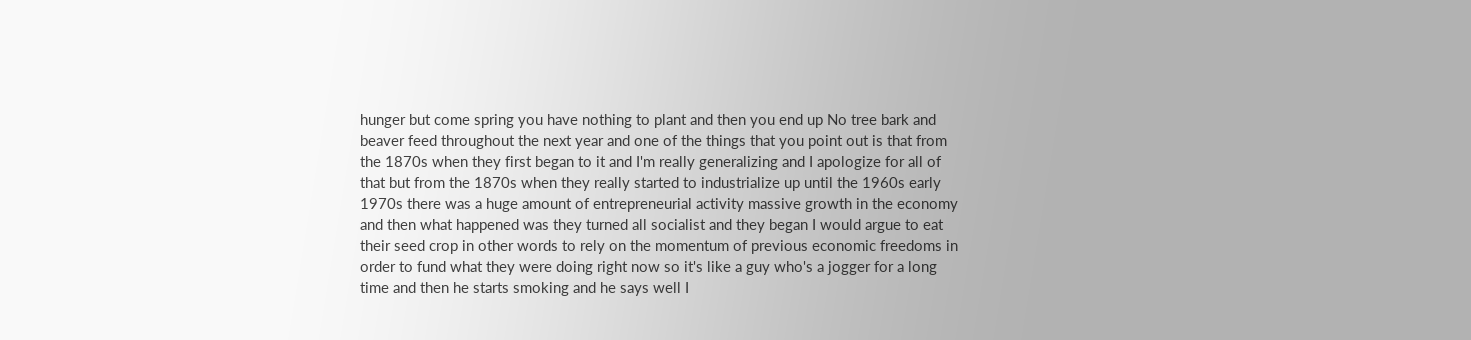hunger but come spring you have nothing to plant and then you end up No tree bark and beaver feed throughout the next year and one of the things that you point out is that from the 1870s when they first began to it and I'm really generalizing and I apologize for all of that but from the 1870s when they really started to industrialize up until the 1960s early 1970s there was a huge amount of entrepreneurial activity massive growth in the economy and then what happened was they turned all socialist and they began I would argue to eat their seed crop in other words to rely on the momentum of previous economic freedoms in order to fund what they were doing right now so it's like a guy who's a jogger for a long time and then he starts smoking and he says well I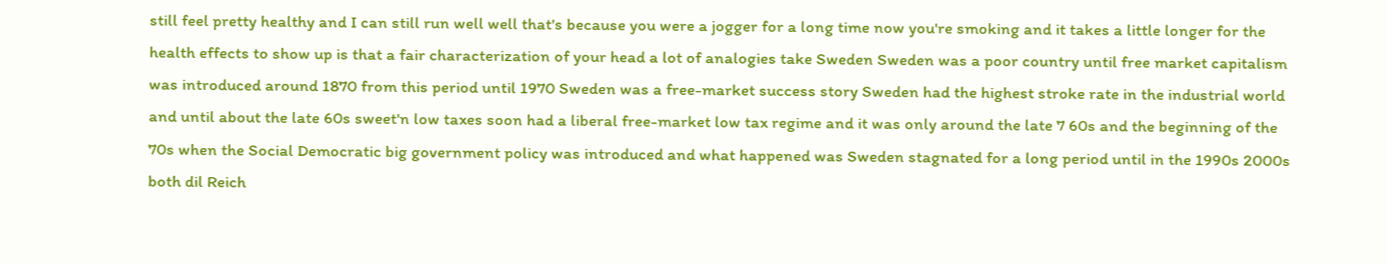still feel pretty healthy and I can still run well well that's because you were a jogger for a long time now you're smoking and it takes a little longer for the health effects to show up is that a fair characterization of your head a lot of analogies take Sweden Sweden was a poor country until free market capitalism was introduced around 1870 from this period until 1970 Sweden was a free-market success story Sweden had the highest stroke rate in the industrial world and until about the late 60s sweet'n low taxes soon had a liberal free-market low tax regime and it was only around the late 7 60s and the beginning of the 70s when the Social Democratic big government policy was introduced and what happened was Sweden stagnated for a long period until in the 1990s 2000s both dil Reich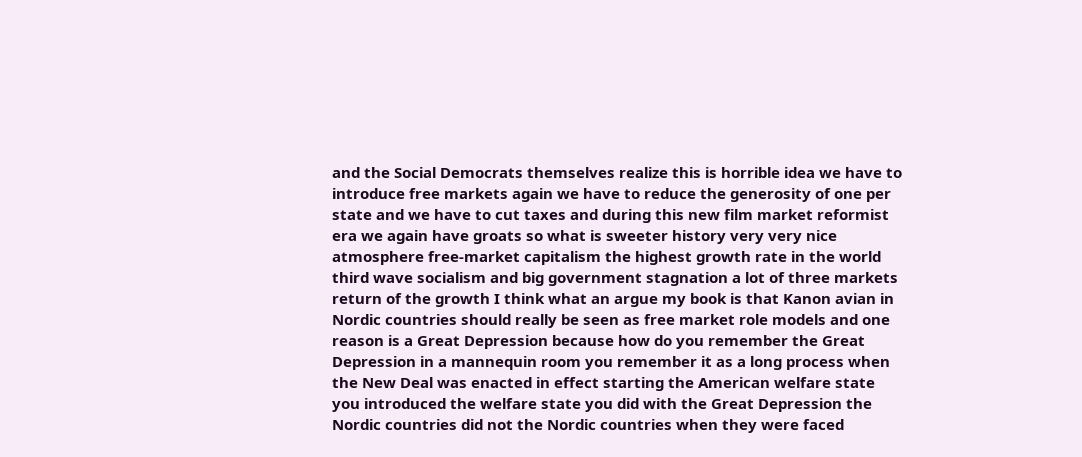and the Social Democrats themselves realize this is horrible idea we have to introduce free markets again we have to reduce the generosity of one per state and we have to cut taxes and during this new film market reformist era we again have groats so what is sweeter history very very nice atmosphere free-market capitalism the highest growth rate in the world third wave socialism and big government stagnation a lot of three markets return of the growth I think what an argue my book is that Kanon avian in Nordic countries should really be seen as free market role models and one reason is a Great Depression because how do you remember the Great Depression in a mannequin room you remember it as a long process when the New Deal was enacted in effect starting the American welfare state you introduced the welfare state you did with the Great Depression the Nordic countries did not the Nordic countries when they were faced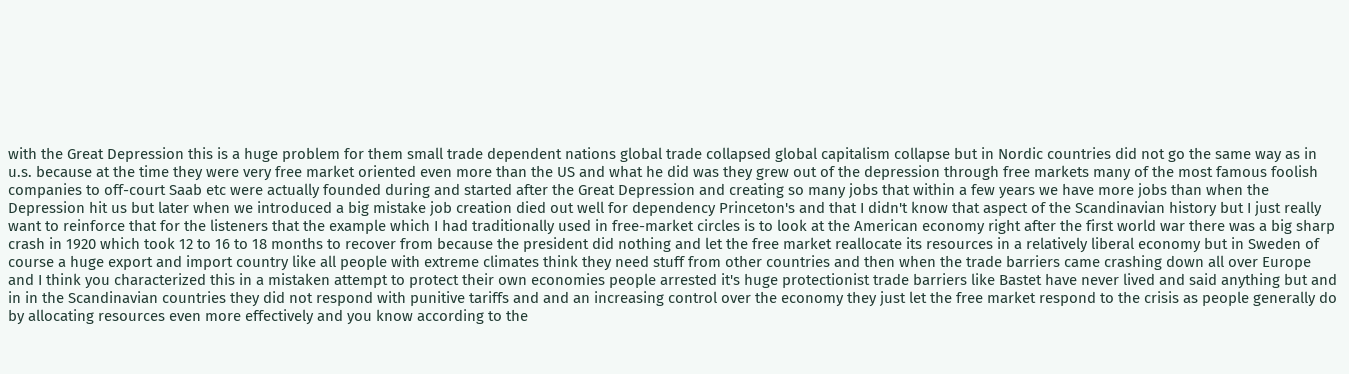with the Great Depression this is a huge problem for them small trade dependent nations global trade collapsed global capitalism collapse but in Nordic countries did not go the same way as in u.s. because at the time they were very free market oriented even more than the US and what he did was they grew out of the depression through free markets many of the most famous foolish companies to off-court Saab etc were actually founded during and started after the Great Depression and creating so many jobs that within a few years we have more jobs than when the Depression hit us but later when we introduced a big mistake job creation died out well for dependency Princeton's and that I didn't know that aspect of the Scandinavian history but I just really want to reinforce that for the listeners that the example which I had traditionally used in free-market circles is to look at the American economy right after the first world war there was a big sharp crash in 1920 which took 12 to 16 to 18 months to recover from because the president did nothing and let the free market reallocate its resources in a relatively liberal economy but in Sweden of course a huge export and import country like all people with extreme climates think they need stuff from other countries and then when the trade barriers came crashing down all over Europe and I think you characterized this in a mistaken attempt to protect their own economies people arrested it's huge protectionist trade barriers like Bastet have never lived and said anything but and in in the Scandinavian countries they did not respond with punitive tariffs and and an increasing control over the economy they just let the free market respond to the crisis as people generally do by allocating resources even more effectively and you know according to the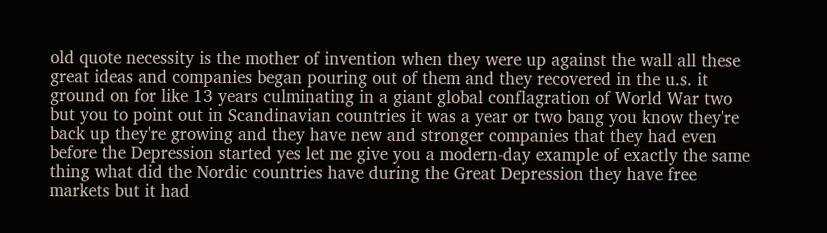old quote necessity is the mother of invention when they were up against the wall all these great ideas and companies began pouring out of them and they recovered in the u.s. it ground on for like 13 years culminating in a giant global conflagration of World War two but you to point out in Scandinavian countries it was a year or two bang you know they're back up they're growing and they have new and stronger companies that they had even before the Depression started yes let me give you a modern-day example of exactly the same thing what did the Nordic countries have during the Great Depression they have free markets but it had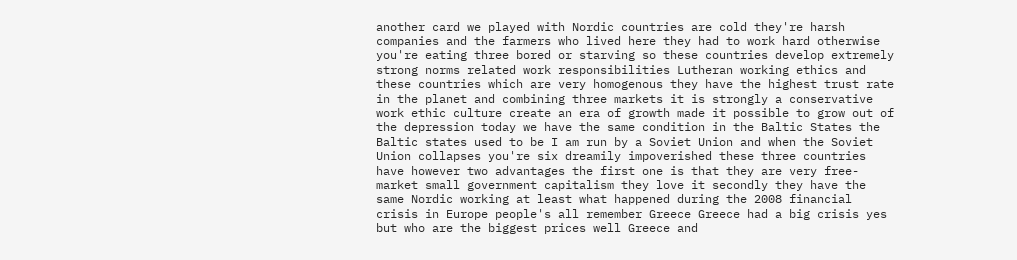another card we played with Nordic countries are cold they're harsh companies and the farmers who lived here they had to work hard otherwise you're eating three bored or starving so these countries develop extremely strong norms related work responsibilities Lutheran working ethics and these countries which are very homogenous they have the highest trust rate in the planet and combining three markets it is strongly a conservative work ethic culture create an era of growth made it possible to grow out of the depression today we have the same condition in the Baltic States the Baltic states used to be I am run by a Soviet Union and when the Soviet Union collapses you're six dreamily impoverished these three countries have however two advantages the first one is that they are very free-market small government capitalism they love it secondly they have the same Nordic working at least what happened during the 2008 financial crisis in Europe people's all remember Greece Greece had a big crisis yes but who are the biggest prices well Greece and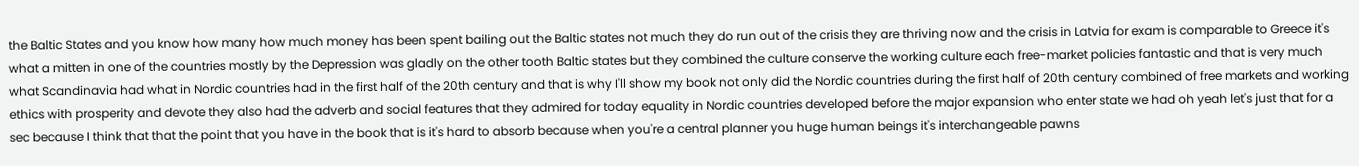the Baltic States and you know how many how much money has been spent bailing out the Baltic states not much they do run out of the crisis they are thriving now and the crisis in Latvia for exam is comparable to Greece it's what a mitten in one of the countries mostly by the Depression was gladly on the other tooth Baltic states but they combined the culture conserve the working culture each free-market policies fantastic and that is very much what Scandinavia had what in Nordic countries had in the first half of the 20th century and that is why I'll show my book not only did the Nordic countries during the first half of 20th century combined of free markets and working ethics with prosperity and devote they also had the adverb and social features that they admired for today equality in Nordic countries developed before the major expansion who enter state we had oh yeah let's just that for a sec because I think that that the point that you have in the book that is it's hard to absorb because when you're a central planner you huge human beings it's interchangeable pawns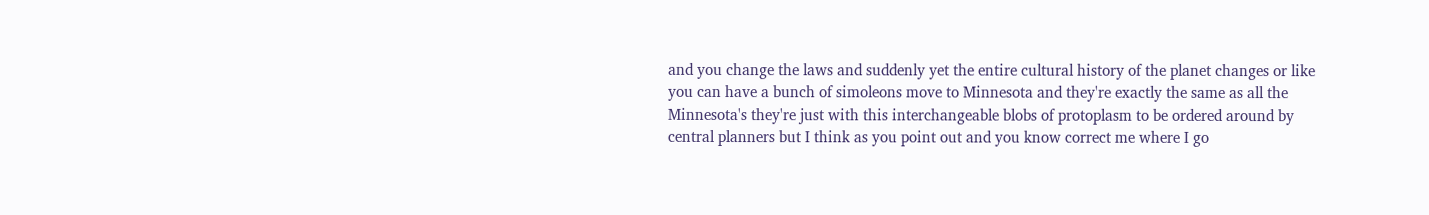and you change the laws and suddenly yet the entire cultural history of the planet changes or like you can have a bunch of simoleons move to Minnesota and they're exactly the same as all the Minnesota's they're just with this interchangeable blobs of protoplasm to be ordered around by central planners but I think as you point out and you know correct me where I go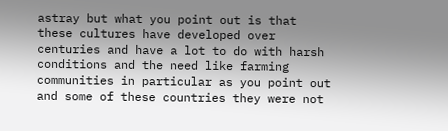astray but what you point out is that these cultures have developed over centuries and have a lot to do with harsh conditions and the need like farming communities in particular as you point out and some of these countries they were not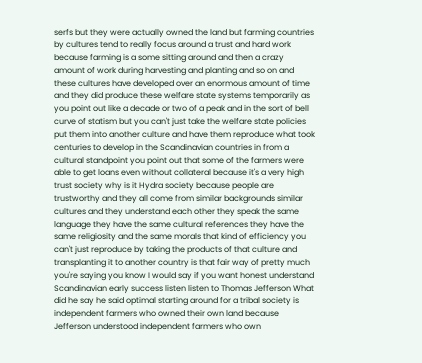serfs but they were actually owned the land but farming countries by cultures tend to really focus around a trust and hard work because farming is a some sitting around and then a crazy amount of work during harvesting and planting and so on and these cultures have developed over an enormous amount of time and they did produce these welfare state systems temporarily as you point out like a decade or two of a peak and in the sort of bell curve of statism but you can't just take the welfare state policies put them into another culture and have them reproduce what took centuries to develop in the Scandinavian countries in from a cultural standpoint you point out that some of the farmers were able to get loans even without collateral because it's a very high trust society why is it Hydra society because people are trustworthy and they all come from similar backgrounds similar cultures and they understand each other they speak the same language they have the same cultural references they have the same religiosity and the same morals that kind of efficiency you can't just reproduce by taking the products of that culture and transplanting it to another country is that fair way of pretty much you're saying you know I would say if you want honest understand Scandinavian early success listen listen to Thomas Jefferson What did he say he said optimal starting around for a tribal society is independent farmers who owned their own land because Jefferson understood independent farmers who own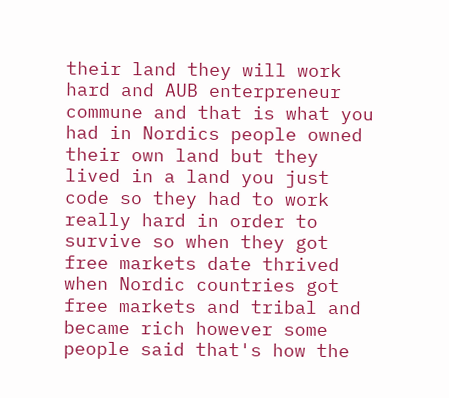their land they will work hard and AUB enterpreneur commune and that is what you had in Nordics people owned their own land but they lived in a land you just code so they had to work really hard in order to survive so when they got free markets date thrived when Nordic countries got free markets and tribal and became rich however some people said that's how the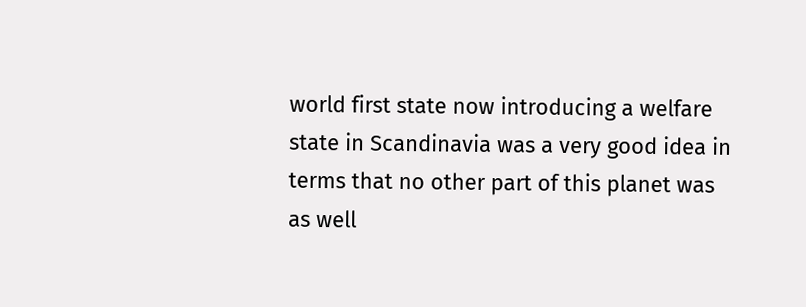world first state now introducing a welfare state in Scandinavia was a very good idea in terms that no other part of this planet was as well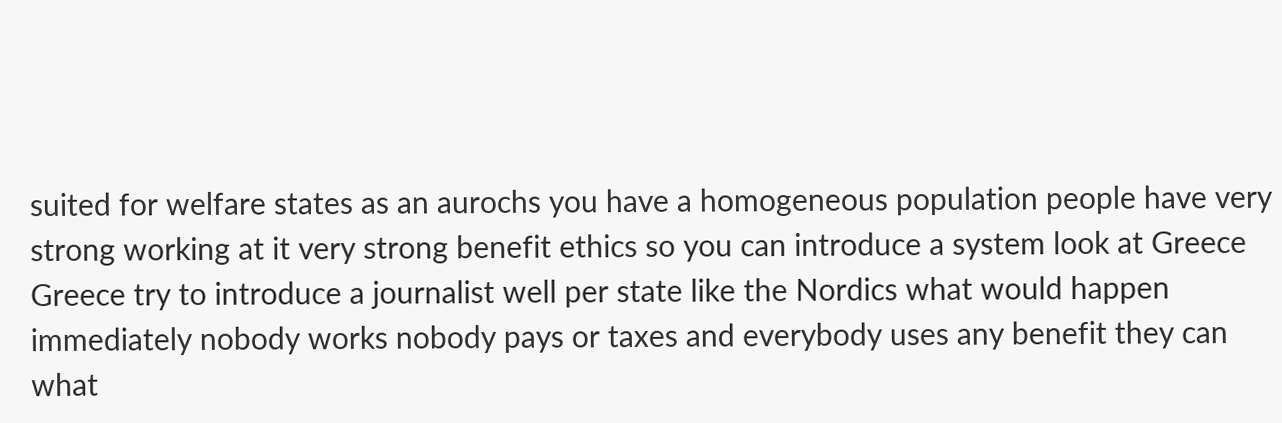suited for welfare states as an aurochs you have a homogeneous population people have very strong working at it very strong benefit ethics so you can introduce a system look at Greece Greece try to introduce a journalist well per state like the Nordics what would happen immediately nobody works nobody pays or taxes and everybody uses any benefit they can what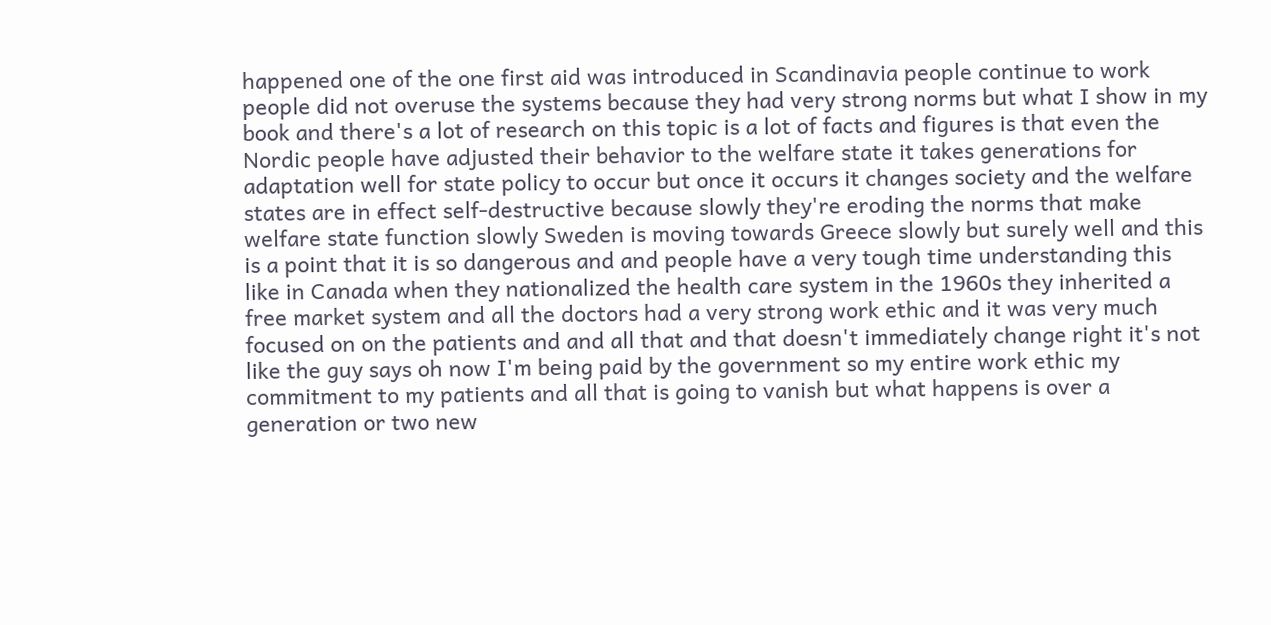happened one of the one first aid was introduced in Scandinavia people continue to work people did not overuse the systems because they had very strong norms but what I show in my book and there's a lot of research on this topic is a lot of facts and figures is that even the Nordic people have adjusted their behavior to the welfare state it takes generations for adaptation well for state policy to occur but once it occurs it changes society and the welfare states are in effect self-destructive because slowly they're eroding the norms that make welfare state function slowly Sweden is moving towards Greece slowly but surely well and this is a point that it is so dangerous and and people have a very tough time understanding this like in Canada when they nationalized the health care system in the 1960s they inherited a free market system and all the doctors had a very strong work ethic and it was very much focused on on the patients and and all that and that doesn't immediately change right it's not like the guy says oh now I'm being paid by the government so my entire work ethic my commitment to my patients and all that is going to vanish but what happens is over a generation or two new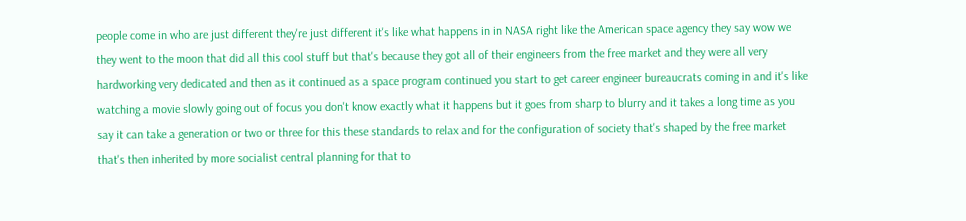people come in who are just different they're just different it's like what happens in in NASA right like the American space agency they say wow we they went to the moon that did all this cool stuff but that's because they got all of their engineers from the free market and they were all very hardworking very dedicated and then as it continued as a space program continued you start to get career engineer bureaucrats coming in and it's like watching a movie slowly going out of focus you don't know exactly what it happens but it goes from sharp to blurry and it takes a long time as you say it can take a generation or two or three for this these standards to relax and for the configuration of society that's shaped by the free market that's then inherited by more socialist central planning for that to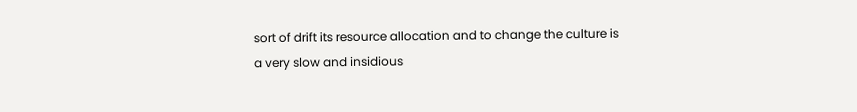sort of drift its resource allocation and to change the culture is a very slow and insidious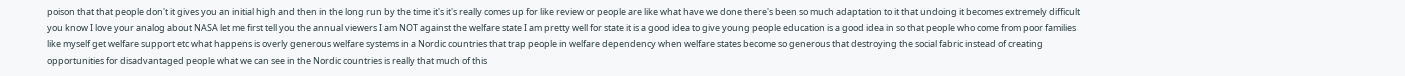poison that that people don't it gives you an initial high and then in the long run by the time it's it's really comes up for like review or people are like what have we done there's been so much adaptation to it that undoing it becomes extremely difficult you know I love your analog about NASA let me first tell you the annual viewers I am NOT against the welfare state I am pretty well for state it is a good idea to give young people education is a good idea in so that people who come from poor families like myself get welfare support etc what happens is overly generous welfare systems in a Nordic countries that trap people in welfare dependency when welfare states become so generous that destroying the social fabric instead of creating opportunities for disadvantaged people what we can see in the Nordic countries is really that much of this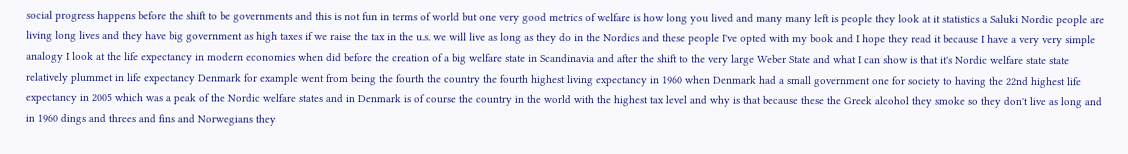social progress happens before the shift to be governments and this is not fun in terms of world but one very good metrics of welfare is how long you lived and many many left is people they look at it statistics a Saluki Nordic people are living long lives and they have big government as high taxes if we raise the tax in the u.s. we will live as long as they do in the Nordics and these people I've opted with my book and I hope they read it because I have a very very simple analogy I look at the life expectancy in modern economies when did before the creation of a big welfare state in Scandinavia and after the shift to the very large Weber State and what I can show is that it's Nordic welfare state state relatively plummet in life expectancy Denmark for example went from being the fourth the country the fourth highest living expectancy in 1960 when Denmark had a small government one for society to having the 22nd highest life expectancy in 2005 which was a peak of the Nordic welfare states and in Denmark is of course the country in the world with the highest tax level and why is that because these the Greek alcohol they smoke so they don't live as long and in 1960 dings and threes and fins and Norwegians they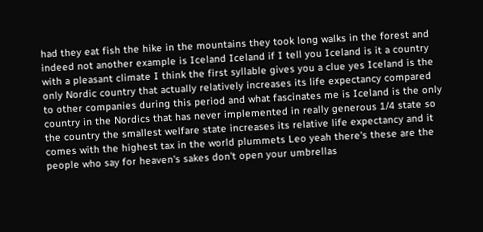had they eat fish the hike in the mountains they took long walks in the forest and indeed not another example is Iceland Iceland if I tell you Iceland is it a country with a pleasant climate I think the first syllable gives you a clue yes Iceland is the only Nordic country that actually relatively increases its life expectancy compared to other companies during this period and what fascinates me is Iceland is the only country in the Nordics that has never implemented in really generous 1/4 state so the country the smallest welfare state increases its relative life expectancy and it comes with the highest tax in the world plummets Leo yeah there's these are the people who say for heaven's sakes don't open your umbrellas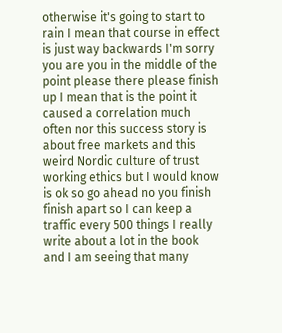otherwise it's going to start to rain I mean that course in effect is just way backwards I'm sorry you are you in the middle of the point please there please finish up I mean that is the point it caused a correlation much often nor this success story is about free markets and this weird Nordic culture of trust working ethics but I would know is ok so go ahead no you finish finish apart so I can keep a traffic every 500 things I really write about a lot in the book and I am seeing that many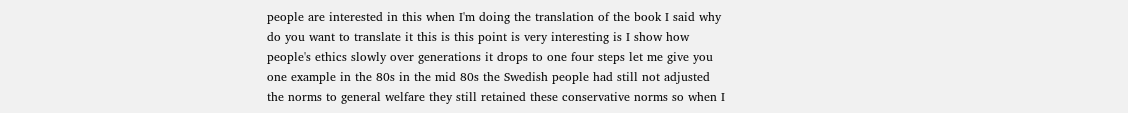people are interested in this when I'm doing the translation of the book I said why do you want to translate it this is this point is very interesting is I show how people's ethics slowly over generations it drops to one four steps let me give you one example in the 80s in the mid 80s the Swedish people had still not adjusted the norms to general welfare they still retained these conservative norms so when I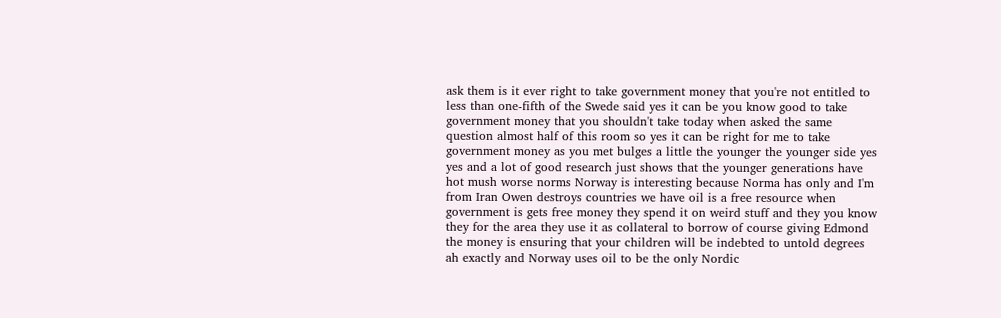ask them is it ever right to take government money that you're not entitled to less than one-fifth of the Swede said yes it can be you know good to take government money that you shouldn't take today when asked the same question almost half of this room so yes it can be right for me to take government money as you met bulges a little the younger the younger side yes yes and a lot of good research just shows that the younger generations have hot mush worse norms Norway is interesting because Norma has only and I'm from Iran Owen destroys countries we have oil is a free resource when government is gets free money they spend it on weird stuff and they you know they for the area they use it as collateral to borrow of course giving Edmond the money is ensuring that your children will be indebted to untold degrees ah exactly and Norway uses oil to be the only Nordic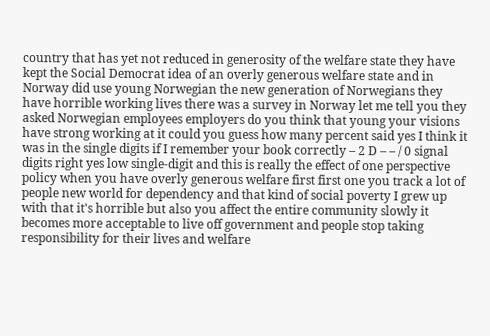country that has yet not reduced in generosity of the welfare state they have kept the Social Democrat idea of an overly generous welfare state and in Norway did use young Norwegian the new generation of Norwegians they have horrible working lives there was a survey in Norway let me tell you they asked Norwegian employees employers do you think that young your visions have strong working at it could you guess how many percent said yes I think it was in the single digits if I remember your book correctly – 2 D – – / 0 signal digits right yes low single-digit and this is really the effect of one perspective policy when you have overly generous welfare first first one you track a lot of people new world for dependency and that kind of social poverty I grew up with that it's horrible but also you affect the entire community slowly it becomes more acceptable to live off government and people stop taking responsibility for their lives and welfare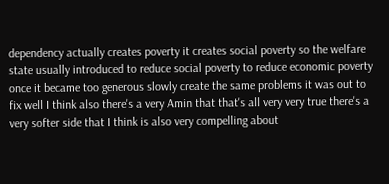dependency actually creates poverty it creates social poverty so the welfare state usually introduced to reduce social poverty to reduce economic poverty once it became too generous slowly create the same problems it was out to fix well I think also there's a very Amin that that's all very very true there's a very softer side that I think is also very compelling about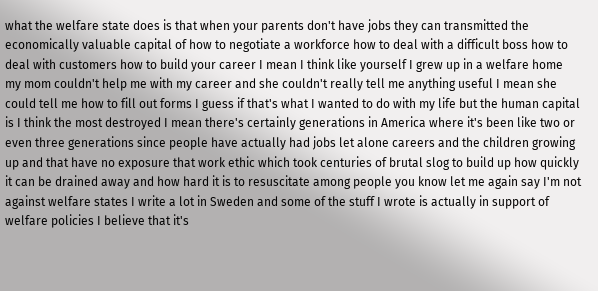what the welfare state does is that when your parents don't have jobs they can transmitted the economically valuable capital of how to negotiate a workforce how to deal with a difficult boss how to deal with customers how to build your career I mean I think like yourself I grew up in a welfare home my mom couldn't help me with my career and she couldn't really tell me anything useful I mean she could tell me how to fill out forms I guess if that's what I wanted to do with my life but the human capital is I think the most destroyed I mean there's certainly generations in America where it's been like two or even three generations since people have actually had jobs let alone careers and the children growing up and that have no exposure that work ethic which took centuries of brutal slog to build up how quickly it can be drained away and how hard it is to resuscitate among people you know let me again say I'm not against welfare states I write a lot in Sweden and some of the stuff I wrote is actually in support of welfare policies I believe that it's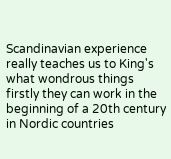Scandinavian experience really teaches us to King's what wondrous things firstly they can work in the beginning of a 20th century in Nordic countries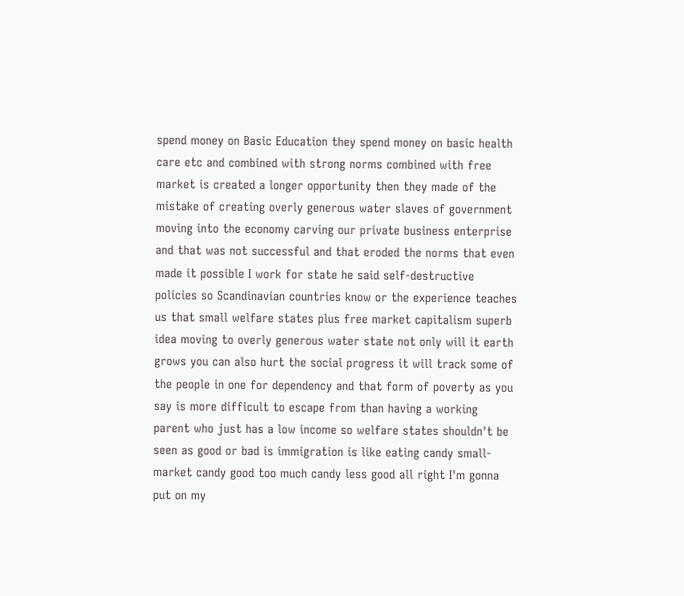spend money on Basic Education they spend money on basic health care etc and combined with strong norms combined with free market is created a longer opportunity then they made of the mistake of creating overly generous water slaves of government moving into the economy carving our private business enterprise and that was not successful and that eroded the norms that even made it possible I work for state he said self-destructive policies so Scandinavian countries know or the experience teaches us that small welfare states plus free market capitalism superb idea moving to overly generous water state not only will it earth grows you can also hurt the social progress it will track some of the people in one for dependency and that form of poverty as you say is more difficult to escape from than having a working parent who just has a low income so welfare states shouldn't be seen as good or bad is immigration is like eating candy small-market candy good too much candy less good all right I'm gonna put on my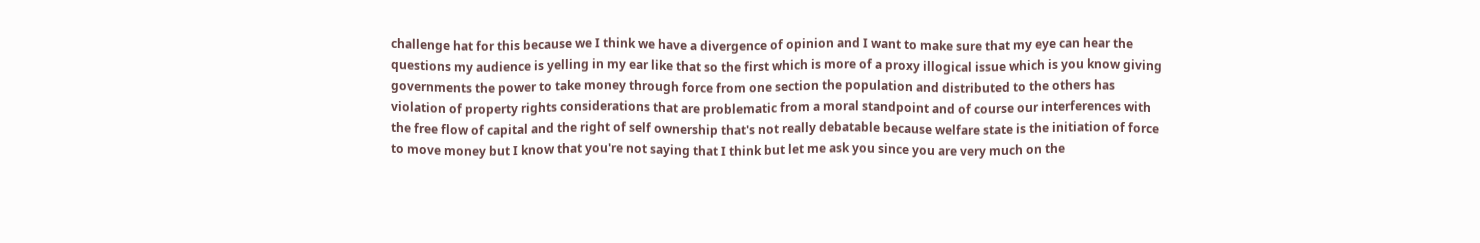challenge hat for this because we I think we have a divergence of opinion and I want to make sure that my eye can hear the questions my audience is yelling in my ear like that so the first which is more of a proxy illogical issue which is you know giving governments the power to take money through force from one section the population and distributed to the others has violation of property rights considerations that are problematic from a moral standpoint and of course our interferences with the free flow of capital and the right of self ownership that's not really debatable because welfare state is the initiation of force to move money but I know that you're not saying that I think but let me ask you since you are very much on the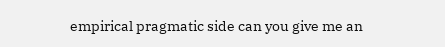empirical pragmatic side can you give me an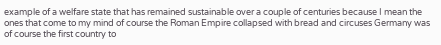example of a welfare state that has remained sustainable over a couple of centuries because I mean the ones that come to my mind of course the Roman Empire collapsed with bread and circuses Germany was of course the first country to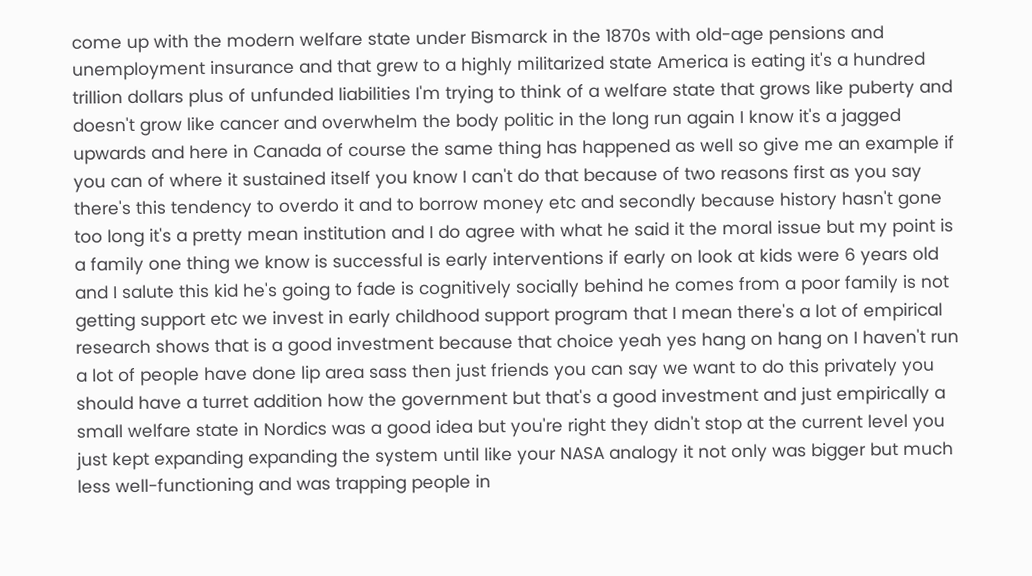come up with the modern welfare state under Bismarck in the 1870s with old-age pensions and unemployment insurance and that grew to a highly militarized state America is eating it's a hundred trillion dollars plus of unfunded liabilities I'm trying to think of a welfare state that grows like puberty and doesn't grow like cancer and overwhelm the body politic in the long run again I know it's a jagged upwards and here in Canada of course the same thing has happened as well so give me an example if you can of where it sustained itself you know I can't do that because of two reasons first as you say there's this tendency to overdo it and to borrow money etc and secondly because history hasn't gone too long it's a pretty mean institution and I do agree with what he said it the moral issue but my point is a family one thing we know is successful is early interventions if early on look at kids were 6 years old and I salute this kid he's going to fade is cognitively socially behind he comes from a poor family is not getting support etc we invest in early childhood support program that I mean there's a lot of empirical research shows that is a good investment because that choice yeah yes hang on hang on I haven't run a lot of people have done lip area sass then just friends you can say we want to do this privately you should have a turret addition how the government but that's a good investment and just empirically a small welfare state in Nordics was a good idea but you're right they didn't stop at the current level you just kept expanding expanding the system until like your NASA analogy it not only was bigger but much less well-functioning and was trapping people in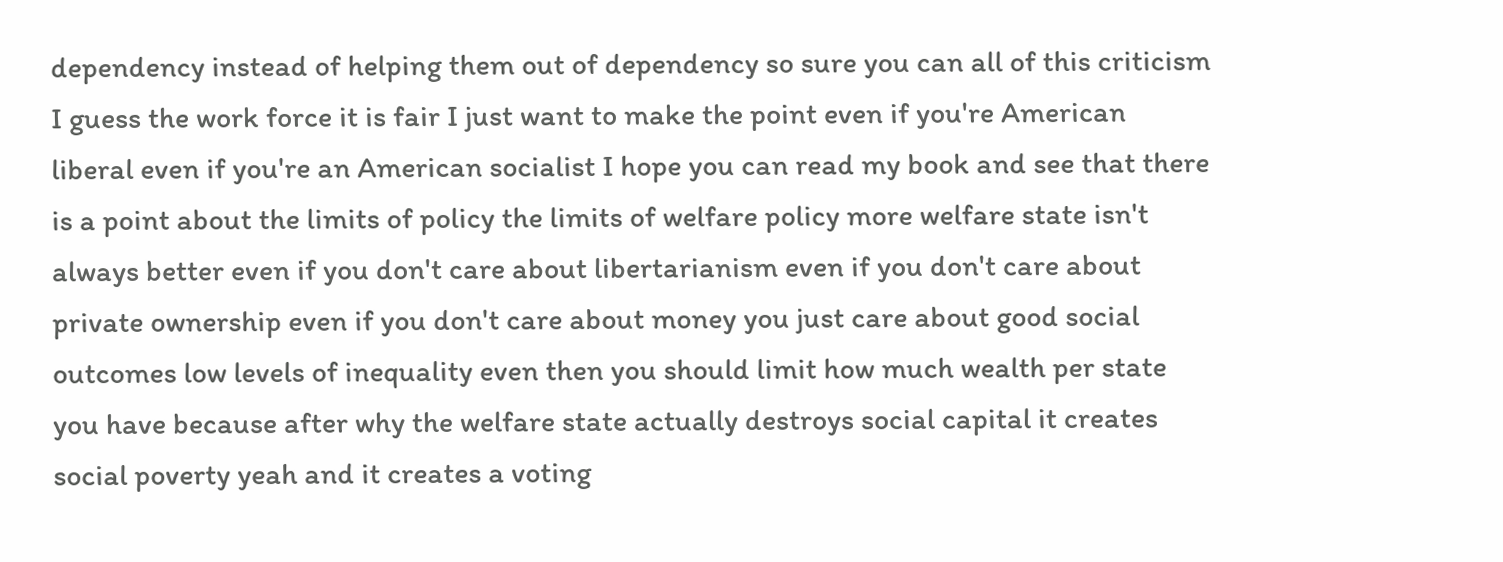dependency instead of helping them out of dependency so sure you can all of this criticism I guess the work force it is fair I just want to make the point even if you're American liberal even if you're an American socialist I hope you can read my book and see that there is a point about the limits of policy the limits of welfare policy more welfare state isn't always better even if you don't care about libertarianism even if you don't care about private ownership even if you don't care about money you just care about good social outcomes low levels of inequality even then you should limit how much wealth per state you have because after why the welfare state actually destroys social capital it creates social poverty yeah and it creates a voting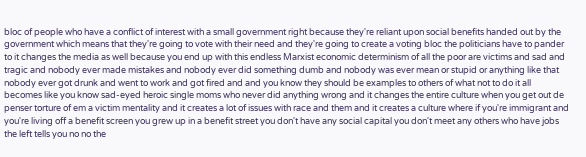bloc of people who have a conflict of interest with a small government right because they're reliant upon social benefits handed out by the government which means that they're going to vote with their need and they're going to create a voting bloc the politicians have to pander to it changes the media as well because you end up with this endless Marxist economic determinism of all the poor are victims and sad and tragic and nobody ever made mistakes and nobody ever did something dumb and nobody was ever mean or stupid or anything like that nobody ever got drunk and went to work and got fired and and you know they should be examples to others of what not to do it all becomes like you know sad-eyed heroic single moms who never did anything wrong and it changes the entire culture when you get out de penser torture of em a victim mentality and it creates a lot of issues with race and them and it creates a culture where if you're immigrant and you're living off a benefit screen you grew up in a benefit street you don't have any social capital you don't meet any others who have jobs the left tells you no no the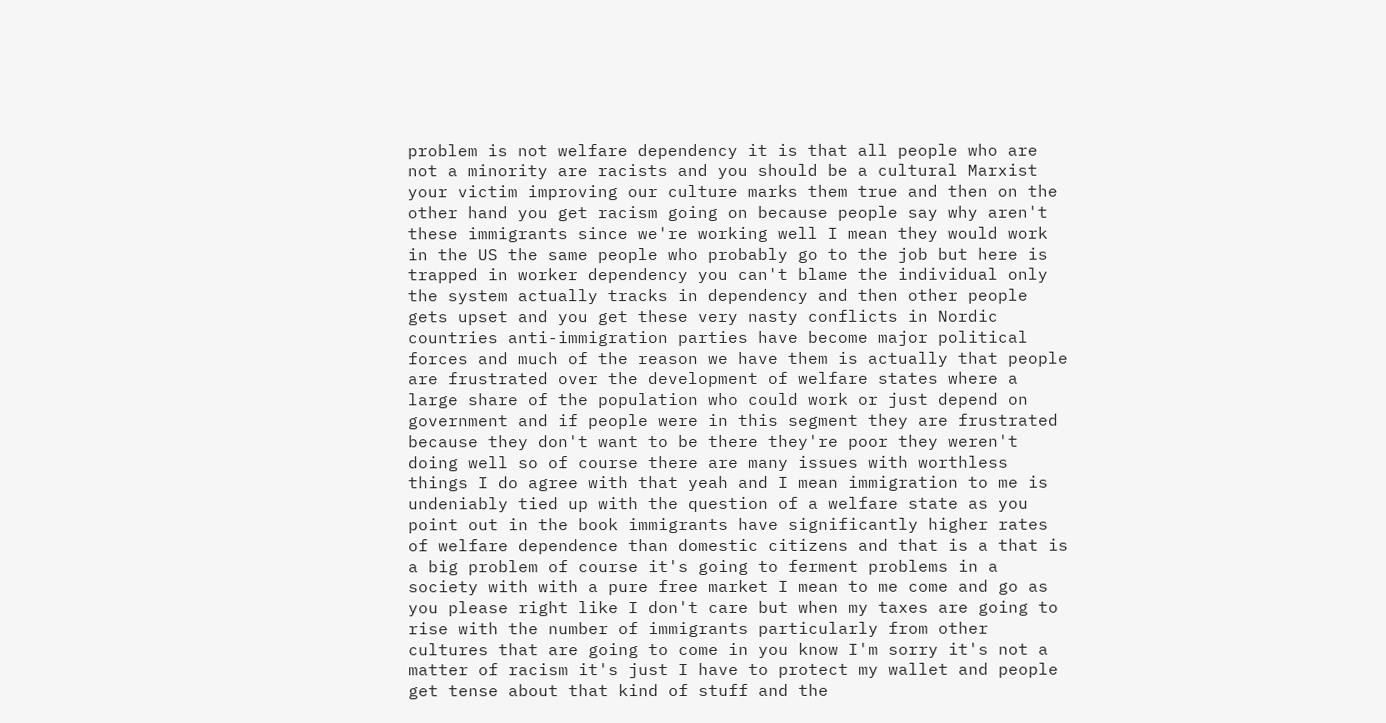problem is not welfare dependency it is that all people who are not a minority are racists and you should be a cultural Marxist your victim improving our culture marks them true and then on the other hand you get racism going on because people say why aren't these immigrants since we're working well I mean they would work in the US the same people who probably go to the job but here is trapped in worker dependency you can't blame the individual only the system actually tracks in dependency and then other people gets upset and you get these very nasty conflicts in Nordic countries anti-immigration parties have become major political forces and much of the reason we have them is actually that people are frustrated over the development of welfare states where a large share of the population who could work or just depend on government and if people were in this segment they are frustrated because they don't want to be there they're poor they weren't doing well so of course there are many issues with worthless things I do agree with that yeah and I mean immigration to me is undeniably tied up with the question of a welfare state as you point out in the book immigrants have significantly higher rates of welfare dependence than domestic citizens and that is a that is a big problem of course it's going to ferment problems in a society with with a pure free market I mean to me come and go as you please right like I don't care but when my taxes are going to rise with the number of immigrants particularly from other cultures that are going to come in you know I'm sorry it's not a matter of racism it's just I have to protect my wallet and people get tense about that kind of stuff and the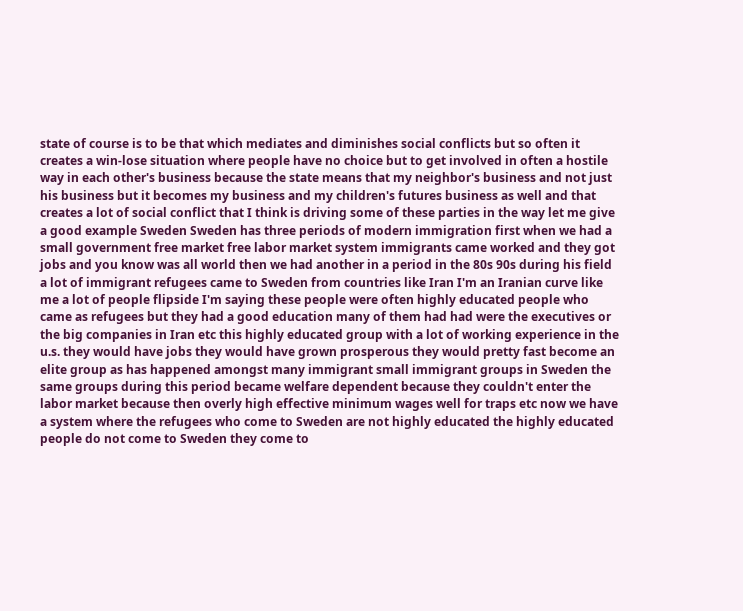state of course is to be that which mediates and diminishes social conflicts but so often it creates a win-lose situation where people have no choice but to get involved in often a hostile way in each other's business because the state means that my neighbor's business and not just his business but it becomes my business and my children's futures business as well and that creates a lot of social conflict that I think is driving some of these parties in the way let me give a good example Sweden Sweden has three periods of modern immigration first when we had a small government free market free labor market system immigrants came worked and they got jobs and you know was all world then we had another in a period in the 80s 90s during his field a lot of immigrant refugees came to Sweden from countries like Iran I'm an Iranian curve like me a lot of people flipside I'm saying these people were often highly educated people who came as refugees but they had a good education many of them had had were the executives or the big companies in Iran etc this highly educated group with a lot of working experience in the u.s. they would have jobs they would have grown prosperous they would pretty fast become an elite group as has happened amongst many immigrant small immigrant groups in Sweden the same groups during this period became welfare dependent because they couldn't enter the labor market because then overly high effective minimum wages well for traps etc now we have a system where the refugees who come to Sweden are not highly educated the highly educated people do not come to Sweden they come to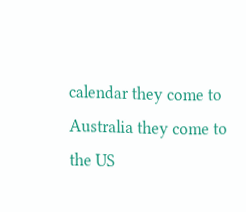calendar they come to Australia they come to the US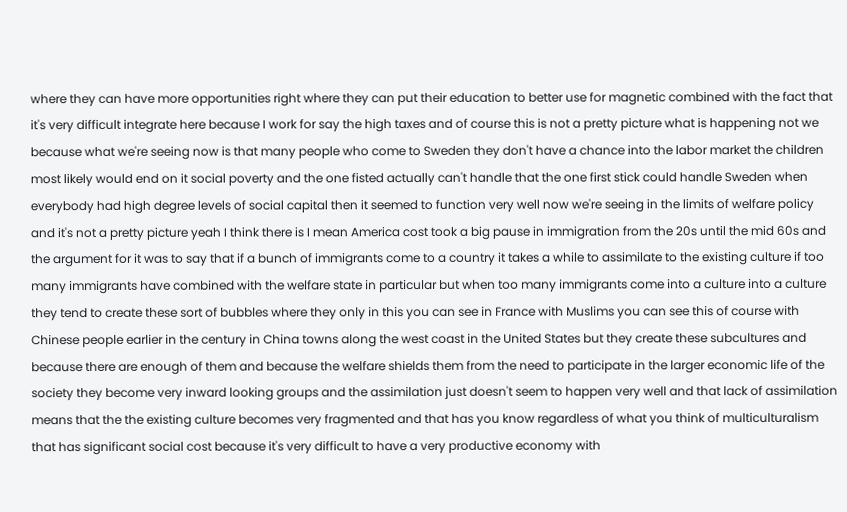where they can have more opportunities right where they can put their education to better use for magnetic combined with the fact that it's very difficult integrate here because I work for say the high taxes and of course this is not a pretty picture what is happening not we because what we're seeing now is that many people who come to Sweden they don't have a chance into the labor market the children most likely would end on it social poverty and the one fisted actually can't handle that the one first stick could handle Sweden when everybody had high degree levels of social capital then it seemed to function very well now we're seeing in the limits of welfare policy and it's not a pretty picture yeah I think there is I mean America cost took a big pause in immigration from the 20s until the mid 60s and the argument for it was to say that if a bunch of immigrants come to a country it takes a while to assimilate to the existing culture if too many immigrants have combined with the welfare state in particular but when too many immigrants come into a culture into a culture they tend to create these sort of bubbles where they only in this you can see in France with Muslims you can see this of course with Chinese people earlier in the century in China towns along the west coast in the United States but they create these subcultures and because there are enough of them and because the welfare shields them from the need to participate in the larger economic life of the society they become very inward looking groups and the assimilation just doesn't seem to happen very well and that lack of assimilation means that the the existing culture becomes very fragmented and that has you know regardless of what you think of multiculturalism that has significant social cost because it's very difficult to have a very productive economy with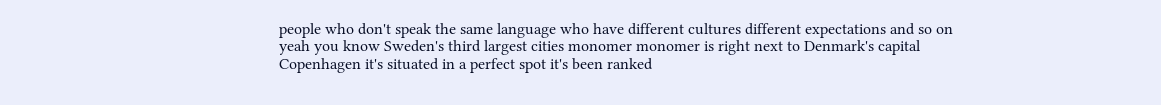people who don't speak the same language who have different cultures different expectations and so on yeah you know Sweden's third largest cities monomer monomer is right next to Denmark's capital Copenhagen it's situated in a perfect spot it's been ranked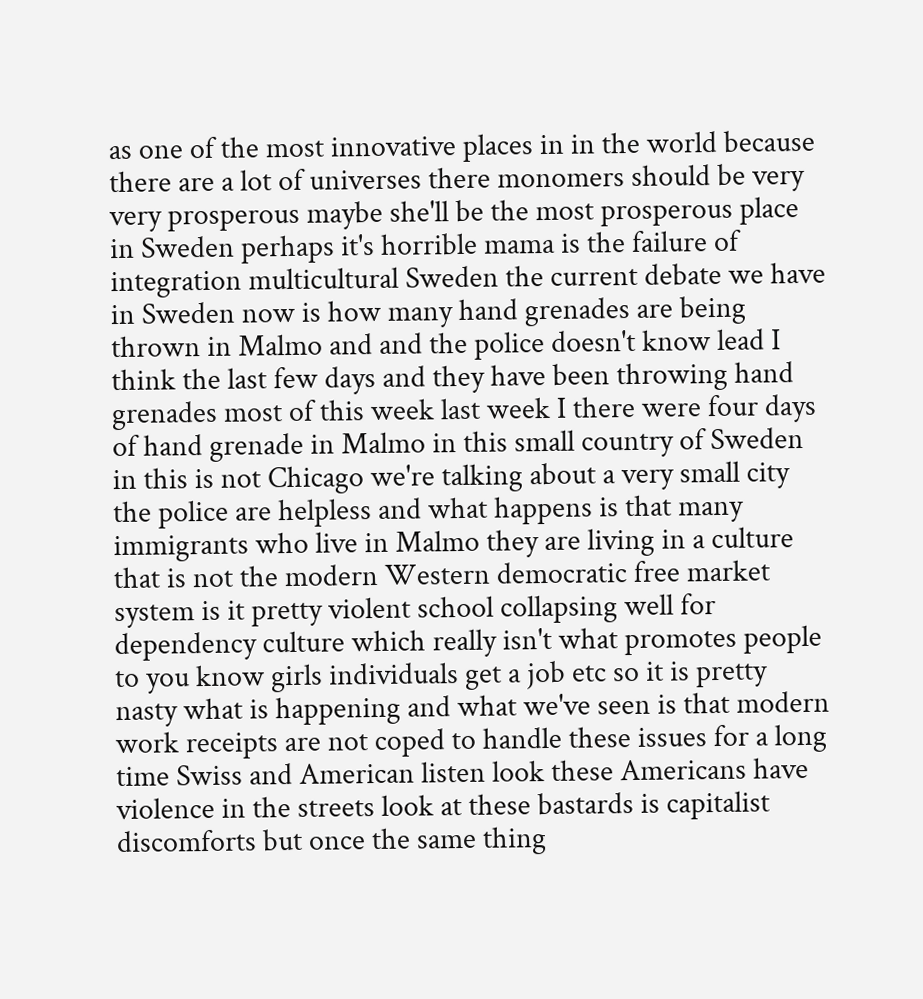as one of the most innovative places in in the world because there are a lot of universes there monomers should be very very prosperous maybe she'll be the most prosperous place in Sweden perhaps it's horrible mama is the failure of integration multicultural Sweden the current debate we have in Sweden now is how many hand grenades are being thrown in Malmo and and the police doesn't know lead I think the last few days and they have been throwing hand grenades most of this week last week I there were four days of hand grenade in Malmo in this small country of Sweden in this is not Chicago we're talking about a very small city the police are helpless and what happens is that many immigrants who live in Malmo they are living in a culture that is not the modern Western democratic free market system is it pretty violent school collapsing well for dependency culture which really isn't what promotes people to you know girls individuals get a job etc so it is pretty nasty what is happening and what we've seen is that modern work receipts are not coped to handle these issues for a long time Swiss and American listen look these Americans have violence in the streets look at these bastards is capitalist discomforts but once the same thing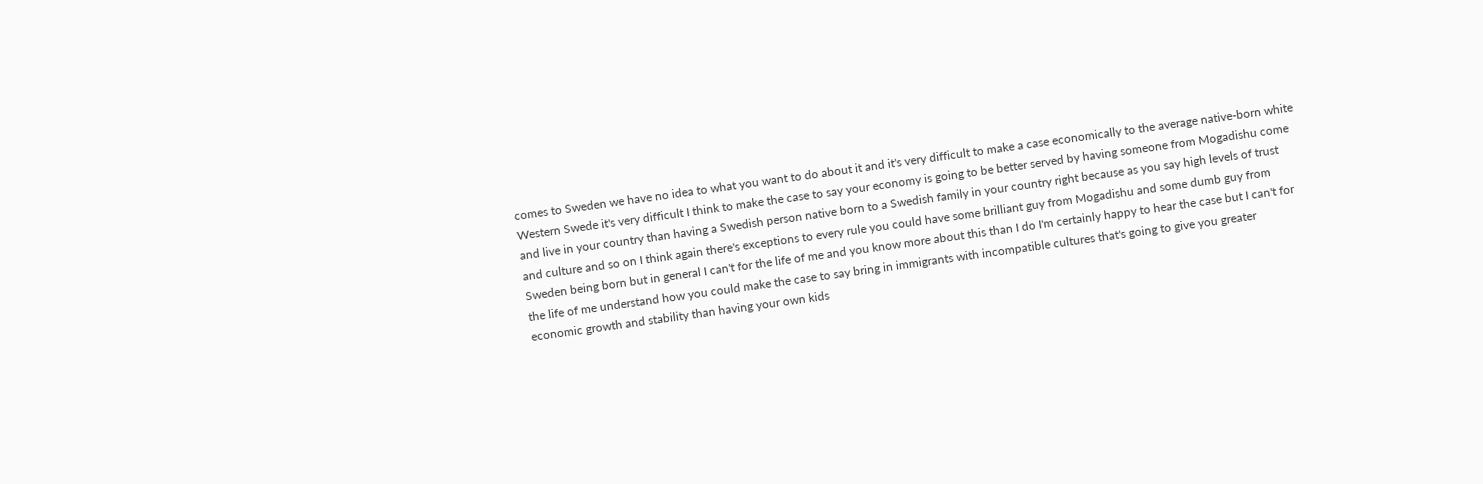comes to Sweden we have no idea to what you want to do about it and it's very difficult to make a case economically to the average native-born white Western Swede it's very difficult I think to make the case to say your economy is going to be better served by having someone from Mogadishu come and live in your country than having a Swedish person native born to a Swedish family in your country right because as you say high levels of trust and culture and so on I think again there's exceptions to every rule you could have some brilliant guy from Mogadishu and some dumb guy from Sweden being born but in general I can't for the life of me and you know more about this than I do I'm certainly happy to hear the case but I can't for the life of me understand how you could make the case to say bring in immigrants with incompatible cultures that's going to give you greater economic growth and stability than having your own kids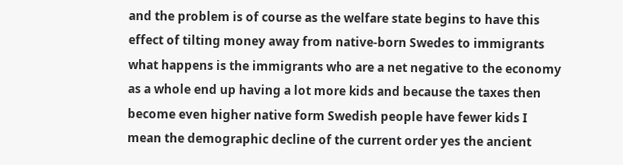and the problem is of course as the welfare state begins to have this effect of tilting money away from native-born Swedes to immigrants what happens is the immigrants who are a net negative to the economy as a whole end up having a lot more kids and because the taxes then become even higher native form Swedish people have fewer kids I mean the demographic decline of the current order yes the ancient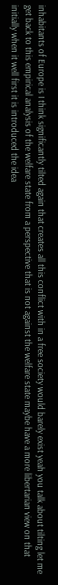inhabitants of Europe is I think significantly tilted again that creates all this conflict with in a free society would barely exist yeah you talk about tilting let me get back to this empirical analysis of the welfare state from a perspective that is not against the welfare state maybe have a more libertarian view on that initially when it well first it is introduced the idea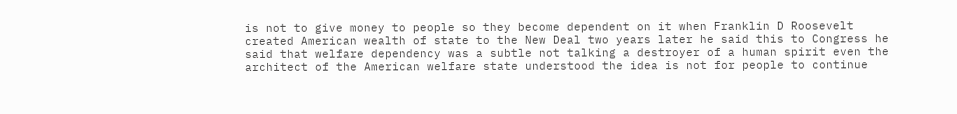is not to give money to people so they become dependent on it when Franklin D Roosevelt created American wealth of state to the New Deal two years later he said this to Congress he said that welfare dependency was a subtle not talking a destroyer of a human spirit even the architect of the American welfare state understood the idea is not for people to continue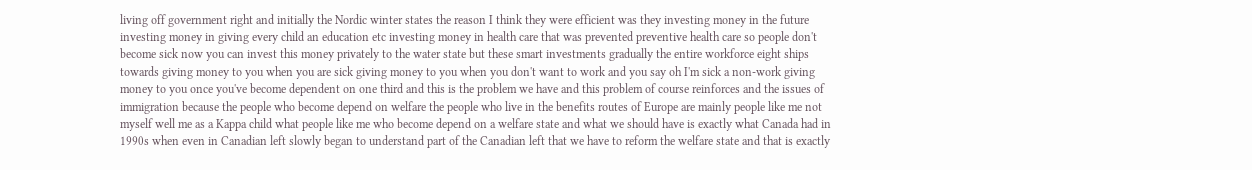living off government right and initially the Nordic winter states the reason I think they were efficient was they investing money in the future investing money in giving every child an education etc investing money in health care that was prevented preventive health care so people don't become sick now you can invest this money privately to the water state but these smart investments gradually the entire workforce eight ships towards giving money to you when you are sick giving money to you when you don't want to work and you say oh I'm sick a non-work giving money to you once you've become dependent on one third and this is the problem we have and this problem of course reinforces and the issues of immigration because the people who become depend on welfare the people who live in the benefits routes of Europe are mainly people like me not myself well me as a Kappa child what people like me who become depend on a welfare state and what we should have is exactly what Canada had in 1990s when even in Canadian left slowly began to understand part of the Canadian left that we have to reform the welfare state and that is exactly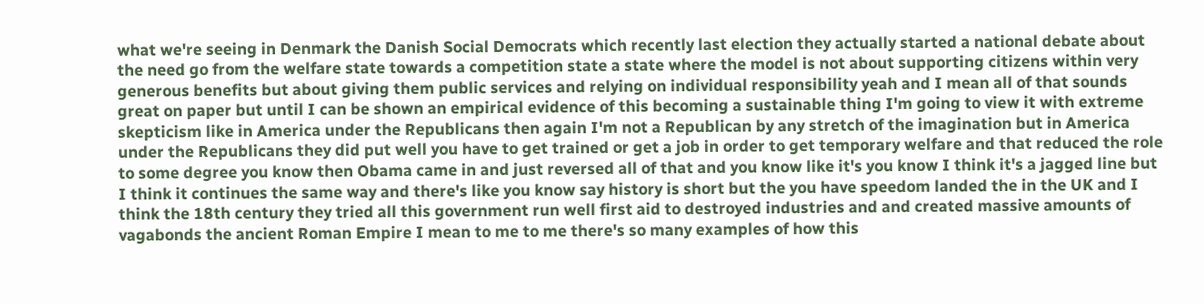what we're seeing in Denmark the Danish Social Democrats which recently last election they actually started a national debate about the need go from the welfare state towards a competition state a state where the model is not about supporting citizens within very generous benefits but about giving them public services and relying on individual responsibility yeah and I mean all of that sounds great on paper but until I can be shown an empirical evidence of this becoming a sustainable thing I'm going to view it with extreme skepticism like in America under the Republicans then again I'm not a Republican by any stretch of the imagination but in America under the Republicans they did put well you have to get trained or get a job in order to get temporary welfare and that reduced the role to some degree you know then Obama came in and just reversed all of that and you know like it's you know I think it's a jagged line but I think it continues the same way and there's like you know say history is short but the you have speedom landed the in the UK and I think the 18th century they tried all this government run well first aid to destroyed industries and and created massive amounts of vagabonds the ancient Roman Empire I mean to me to me there's so many examples of how this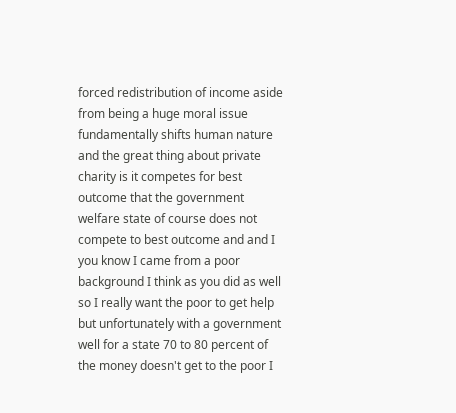forced redistribution of income aside from being a huge moral issue fundamentally shifts human nature and the great thing about private charity is it competes for best outcome that the government welfare state of course does not compete to best outcome and and I you know I came from a poor background I think as you did as well so I really want the poor to get help but unfortunately with a government well for a state 70 to 80 percent of the money doesn't get to the poor I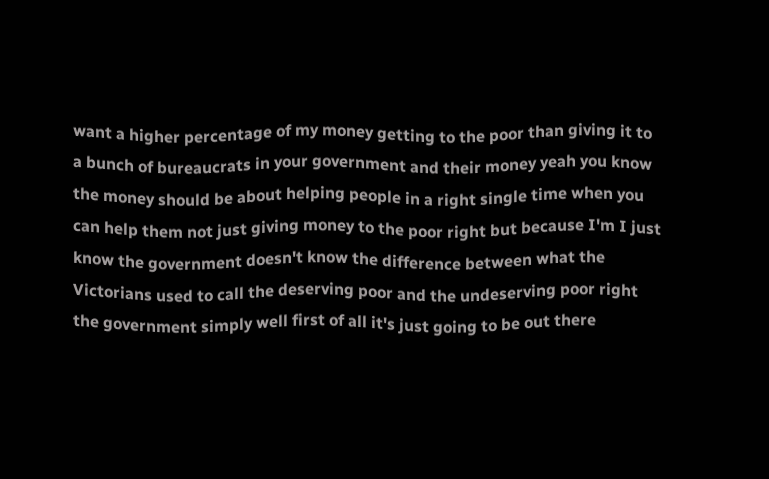want a higher percentage of my money getting to the poor than giving it to a bunch of bureaucrats in your government and their money yeah you know the money should be about helping people in a right single time when you can help them not just giving money to the poor right but because I'm I just know the government doesn't know the difference between what the Victorians used to call the deserving poor and the undeserving poor right the government simply well first of all it's just going to be out there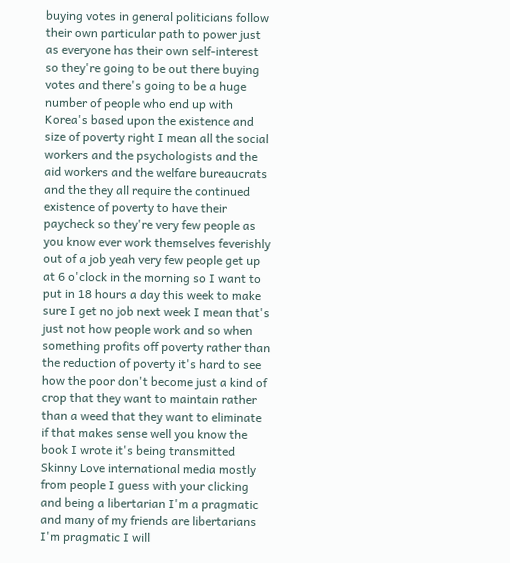buying votes in general politicians follow their own particular path to power just as everyone has their own self-interest so they're going to be out there buying votes and there's going to be a huge number of people who end up with Korea's based upon the existence and size of poverty right I mean all the social workers and the psychologists and the aid workers and the welfare bureaucrats and the they all require the continued existence of poverty to have their paycheck so they're very few people as you know ever work themselves feverishly out of a job yeah very few people get up at 6 o'clock in the morning so I want to put in 18 hours a day this week to make sure I get no job next week I mean that's just not how people work and so when something profits off poverty rather than the reduction of poverty it's hard to see how the poor don't become just a kind of crop that they want to maintain rather than a weed that they want to eliminate if that makes sense well you know the book I wrote it's being transmitted Skinny Love international media mostly from people I guess with your clicking and being a libertarian I'm a pragmatic and many of my friends are libertarians I'm pragmatic I will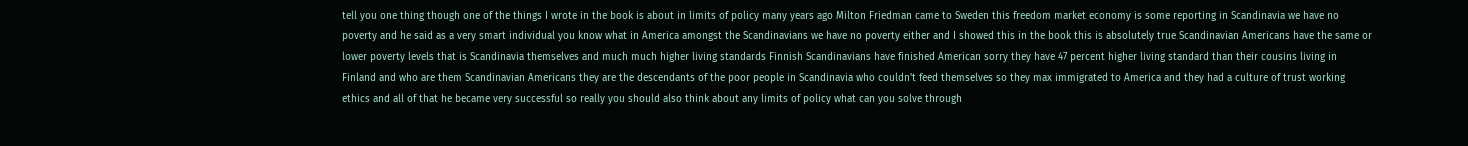tell you one thing though one of the things I wrote in the book is about in limits of policy many years ago Milton Friedman came to Sweden this freedom market economy is some reporting in Scandinavia we have no poverty and he said as a very smart individual you know what in America amongst the Scandinavians we have no poverty either and I showed this in the book this is absolutely true Scandinavian Americans have the same or lower poverty levels that is Scandinavia themselves and much much higher living standards Finnish Scandinavians have finished American sorry they have 47 percent higher living standard than their cousins living in Finland and who are them Scandinavian Americans they are the descendants of the poor people in Scandinavia who couldn't feed themselves so they max immigrated to America and they had a culture of trust working ethics and all of that he became very successful so really you should also think about any limits of policy what can you solve through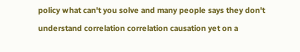policy what can't you solve and many people says they don't understand correlation correlation causation yet on a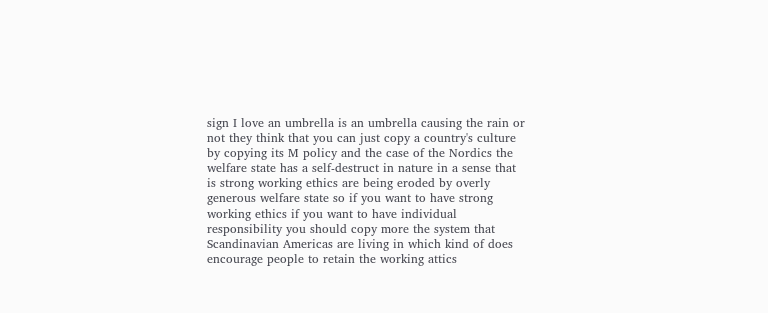sign I love an umbrella is an umbrella causing the rain or not they think that you can just copy a country's culture by copying its M policy and the case of the Nordics the welfare state has a self-destruct in nature in a sense that is strong working ethics are being eroded by overly generous welfare state so if you want to have strong working ethics if you want to have individual responsibility you should copy more the system that Scandinavian Americas are living in which kind of does encourage people to retain the working attics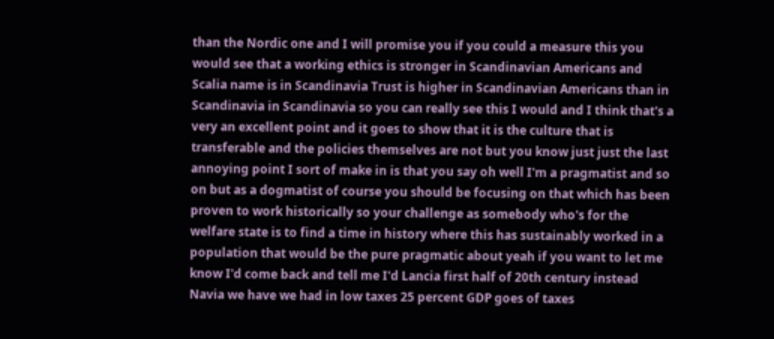than the Nordic one and I will promise you if you could a measure this you would see that a working ethics is stronger in Scandinavian Americans and Scalia name is in Scandinavia Trust is higher in Scandinavian Americans than in Scandinavia in Scandinavia so you can really see this I would and I think that's a very an excellent point and it goes to show that it is the culture that is transferable and the policies themselves are not but you know just just the last annoying point I sort of make in is that you say oh well I'm a pragmatist and so on but as a dogmatist of course you should be focusing on that which has been proven to work historically so your challenge as somebody who's for the welfare state is to find a time in history where this has sustainably worked in a population that would be the pure pragmatic about yeah if you want to let me know I'd come back and tell me I'd Lancia first half of 20th century instead Navia we have we had in low taxes 25 percent GDP goes of taxes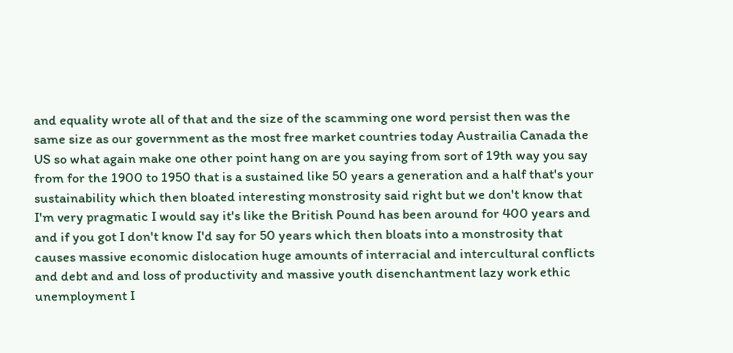and equality wrote all of that and the size of the scamming one word persist then was the same size as our government as the most free market countries today Austrailia Canada the US so what again make one other point hang on are you saying from sort of 19th way you say from for the 1900 to 1950 that is a sustained like 50 years a generation and a half that's your sustainability which then bloated interesting monstrosity said right but we don't know that I'm very pragmatic I would say it's like the British Pound has been around for 400 years and and if you got I don't know I'd say for 50 years which then bloats into a monstrosity that causes massive economic dislocation huge amounts of interracial and intercultural conflicts and debt and and loss of productivity and massive youth disenchantment lazy work ethic unemployment I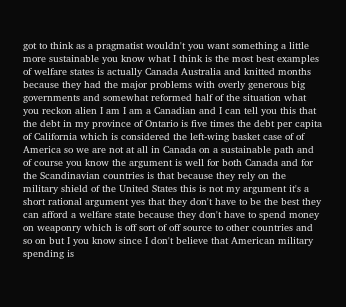got to think as a pragmatist wouldn't you want something a little more sustainable you know what I think is the most best examples of welfare states is actually Canada Australia and knitted months because they had the major problems with overly generous big governments and somewhat reformed half of the situation what you reckon alien I am I am a Canadian and I can tell you this that the debt in my province of Ontario is five times the debt per capita of California which is considered the left-wing basket case of of America so we are not at all in Canada on a sustainable path and of course you know the argument is well for both Canada and for the Scandinavian countries is that because they rely on the military shield of the United States this is not my argument it's a short rational argument yes that they don't have to be the best they can afford a welfare state because they don't have to spend money on weaponry which is off sort of off source to other countries and so on but I you know since I don't believe that American military spending is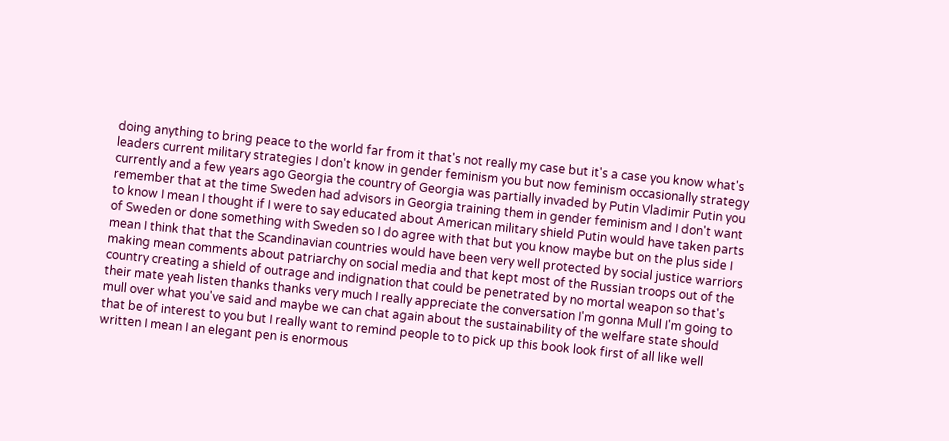doing anything to bring peace to the world far from it that's not really my case but it's a case you know what's leaders current military strategies I don't know in gender feminism you but now feminism occasionally strategy currently and a few years ago Georgia the country of Georgia was partially invaded by Putin Vladimir Putin you remember that at the time Sweden had advisors in Georgia training them in gender feminism and I don't want to know I mean I thought if I were to say educated about American military shield Putin would have taken parts of Sweden or done something with Sweden so I do agree with that but you know maybe but on the plus side I mean I think that that the Scandinavian countries would have been very well protected by social justice warriors making mean comments about patriarchy on social media and that kept most of the Russian troops out of the country creating a shield of outrage and indignation that could be penetrated by no mortal weapon so that's their mate yeah listen thanks thanks very much I really appreciate the conversation I'm gonna Mull I'm going to mull over what you've said and maybe we can chat again about the sustainability of the welfare state should that be of interest to you but I really want to remind people to to pick up this book look first of all like well written I mean I an elegant pen is enormous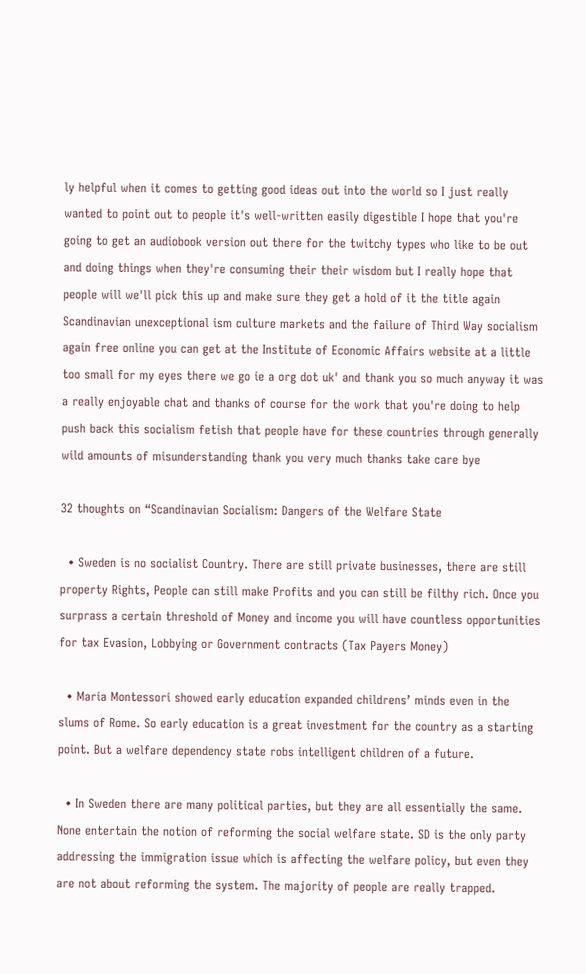ly helpful when it comes to getting good ideas out into the world so I just really wanted to point out to people it's well-written easily digestible I hope that you're going to get an audiobook version out there for the twitchy types who like to be out and doing things when they're consuming their their wisdom but I really hope that people will we'll pick this up and make sure they get a hold of it the title again Scandinavian unexceptional ism culture markets and the failure of Third Way socialism again free online you can get at the Institute of Economic Affairs website at a little too small for my eyes there we go ie a org dot uk' and thank you so much anyway it was a really enjoyable chat and thanks of course for the work that you're doing to help push back this socialism fetish that people have for these countries through generally wild amounts of misunderstanding thank you very much thanks take care bye

32 thoughts on “Scandinavian Socialism: Dangers of the Welfare State

  • Sweden is no socialist Country. There are still private businesses, there are still property Rights, People can still make Profits and you can still be filthy rich. Once you surprass a certain threshold of Money and income you will have countless opportunities for tax Evasion, Lobbying or Government contracts (Tax Payers Money)

  • Maria Montessori showed early education expanded childrens’ minds even in the slums of Rome. So early education is a great investment for the country as a starting point. But a welfare dependency state robs intelligent children of a future.

  • In Sweden there are many political parties, but they are all essentially the same. None entertain the notion of reforming the social welfare state. SD is the only party addressing the immigration issue which is affecting the welfare policy, but even they are not about reforming the system. The majority of people are really trapped.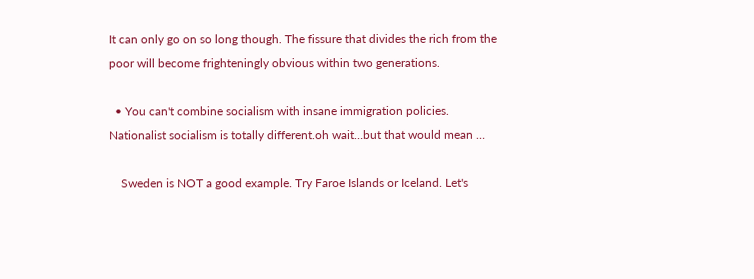It can only go on so long though. The fissure that divides the rich from the poor will become frighteningly obvious within two generations.

  • You can't combine socialism with insane immigration policies. Nationalist socialism is totally different.oh wait…but that would mean …

    Sweden is NOT a good example. Try Faroe Islands or Iceland. Let's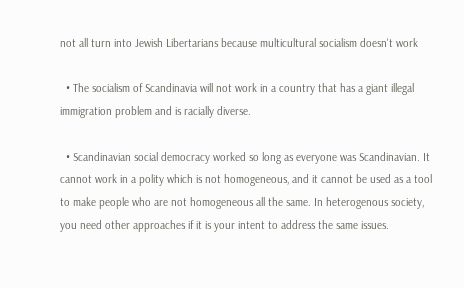not all turn into Jewish Libertarians because multicultural socialism doesn't work

  • The socialism of Scandinavia will not work in a country that has a giant illegal immigration problem and is racially diverse.

  • Scandinavian social democracy worked so long as everyone was Scandinavian. It cannot work in a polity which is not homogeneous, and it cannot be used as a tool to make people who are not homogeneous all the same. In heterogenous society, you need other approaches if it is your intent to address the same issues.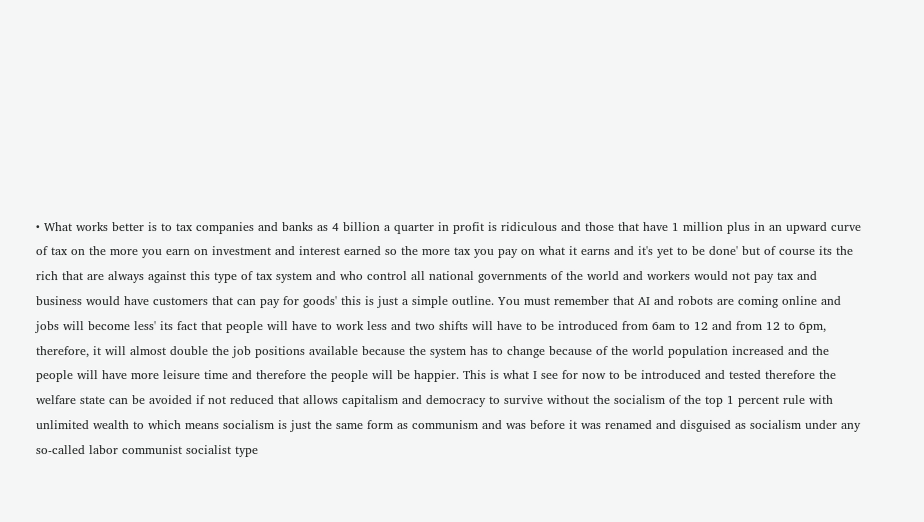• What works better is to tax companies and banks as 4 billion a quarter in profit is ridiculous and those that have 1 million plus in an upward curve of tax on the more you earn on investment and interest earned so the more tax you pay on what it earns and it's yet to be done' but of course its the rich that are always against this type of tax system and who control all national governments of the world and workers would not pay tax and business would have customers that can pay for goods' this is just a simple outline. You must remember that AI and robots are coming online and jobs will become less' its fact that people will have to work less and two shifts will have to be introduced from 6am to 12 and from 12 to 6pm, therefore, it will almost double the job positions available because the system has to change because of the world population increased and the people will have more leisure time and therefore the people will be happier. This is what I see for now to be introduced and tested therefore the welfare state can be avoided if not reduced that allows capitalism and democracy to survive without the socialism of the top 1 percent rule with unlimited wealth to which means socialism is just the same form as communism and was before it was renamed and disguised as socialism under any so-called labor communist socialist type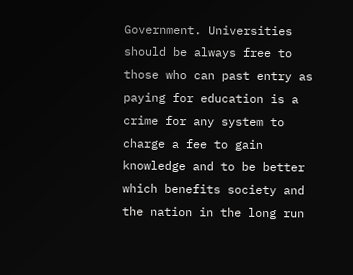Government. Universities should be always free to those who can past entry as paying for education is a crime for any system to charge a fee to gain knowledge and to be better which benefits society and the nation in the long run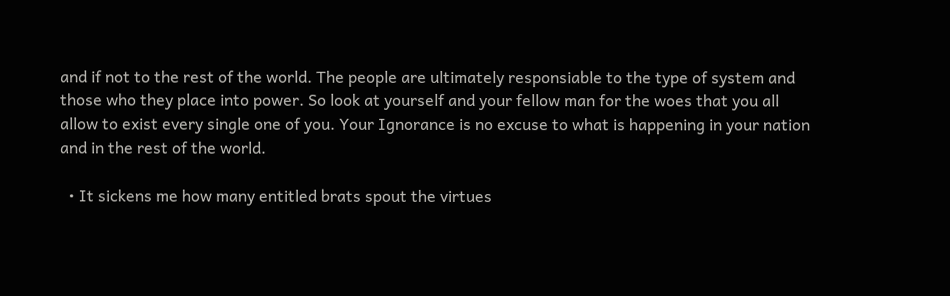and if not to the rest of the world. The people are ultimately responsiable to the type of system and those who they place into power. So look at yourself and your fellow man for the woes that you all allow to exist every single one of you. Your Ignorance is no excuse to what is happening in your nation and in the rest of the world.

  • It sickens me how many entitled brats spout the virtues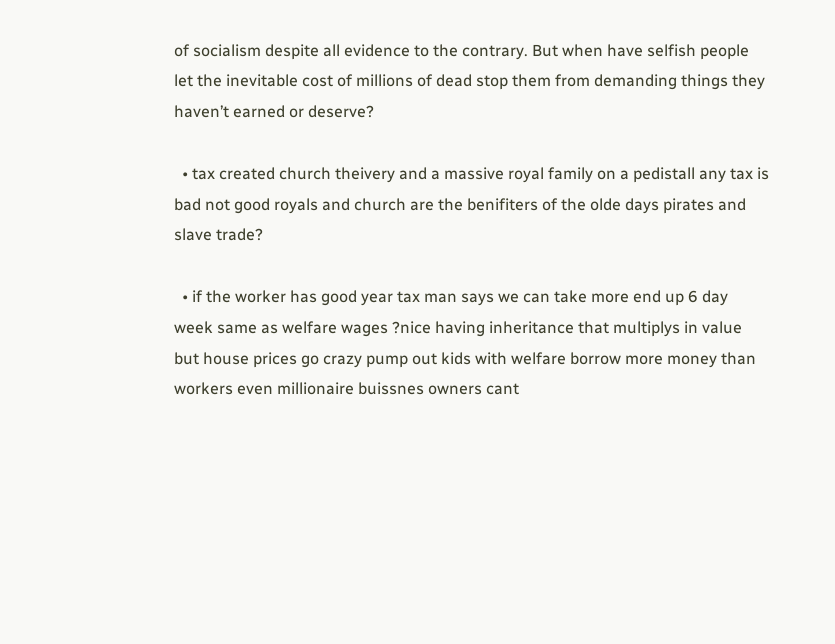of socialism despite all evidence to the contrary. But when have selfish people let the inevitable cost of millions of dead stop them from demanding things they haven’t earned or deserve?

  • tax created church theivery and a massive royal family on a pedistall any tax is bad not good royals and church are the benifiters of the olde days pirates and slave trade?

  • if the worker has good year tax man says we can take more end up 6 day week same as welfare wages ?nice having inheritance that multiplys in value but house prices go crazy pump out kids with welfare borrow more money than workers even millionaire buissnes owners cant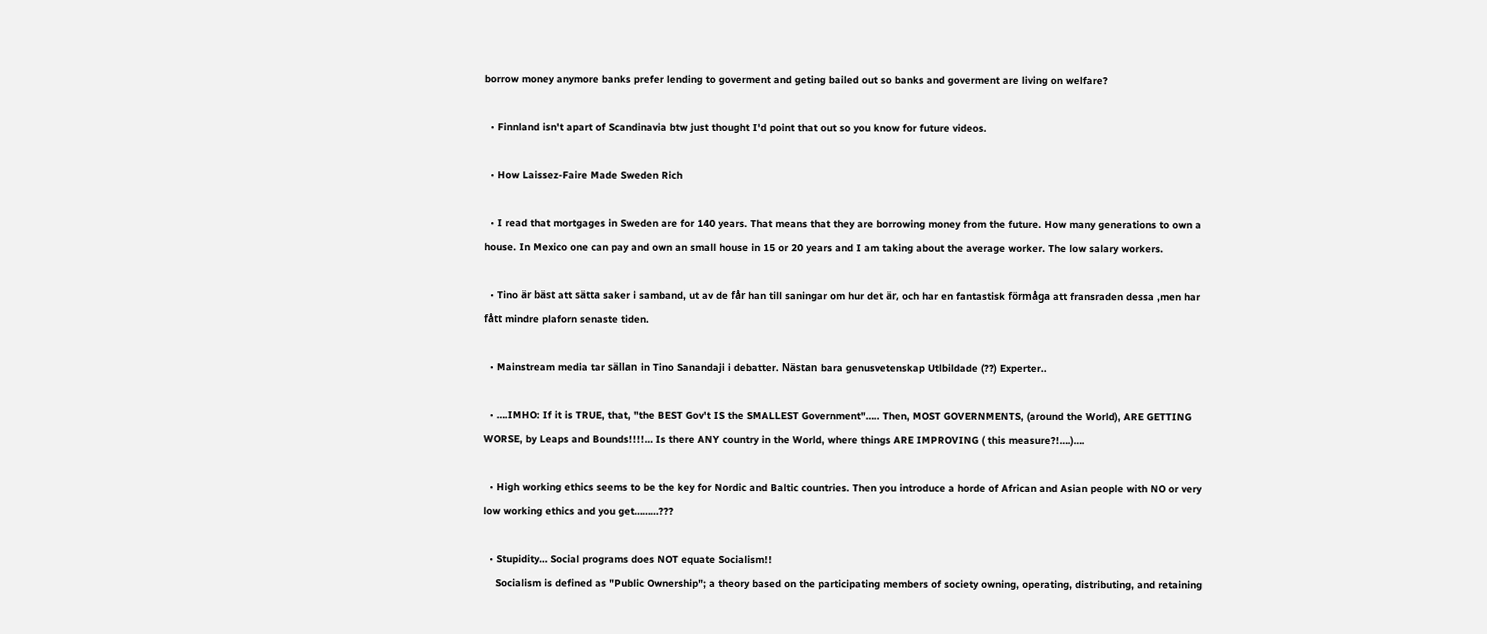borrow money anymore banks prefer lending to goverment and geting bailed out so banks and goverment are living on welfare?

  • Finnland isn't apart of Scandinavia btw just thought I'd point that out so you know for future videos.

  • How Laissez-Faire Made Sweden Rich

  • I read that mortgages in Sweden are for 140 years. That means that they are borrowing money from the future. How many generations to own a house. In Mexico one can pay and own an small house in 15 or 20 years and I am taking about the average worker. The low salary workers.

  • Tino är bäst att sätta saker i samband, ut av de får han till saningar om hur det är, och har en fantastisk förmåga att fransraden dessa ,men har fått mindre plaforn senaste tiden.

  • Mainstream media tar sällan in Tino Sanandaji i debatter. Nästan bara genusvetenskap Utlbildade (??) Experter..

  • ….IMHO: If it is TRUE, that, "the BEST Gov't IS the SMALLEST Government"….. Then, MOST GOVERNMENTS, (around the World), ARE GETTING WORSE, by Leaps and Bounds!!!!… Is there ANY country in the World, where things ARE IMPROVING ( this measure?!….)….

  • High working ethics seems to be the key for Nordic and Baltic countries. Then you introduce a horde of African and Asian people with NO or very low working ethics and you get………???

  • Stupidity… Social programs does NOT equate Socialism!!
    Socialism is defined as "Public Ownership"; a theory based on the participating members of society owning, operating, distributing, and retaining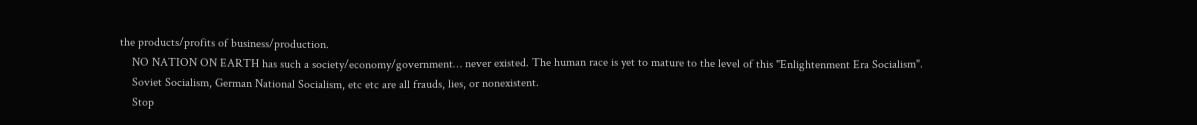the products/profits of business/production.
    NO NATION ON EARTH has such a society/economy/government… never existed. The human race is yet to mature to the level of this "Enlightenment Era Socialism".
    Soviet Socialism, German National Socialism, etc etc are all frauds, lies, or nonexistent.
    Stop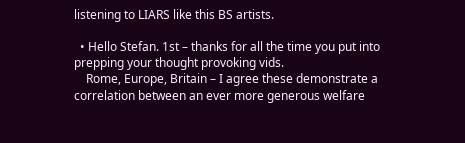listening to LIARS like this BS artists.

  • Hello Stefan. 1st – thanks for all the time you put into prepping your thought provoking vids.
    Rome, Europe, Britain – I agree these demonstrate a correlation between an ever more generous welfare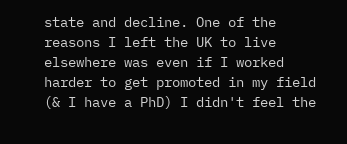state and decline. One of the reasons I left the UK to live elsewhere was even if I worked harder to get promoted in my field (& I have a PhD) I didn't feel the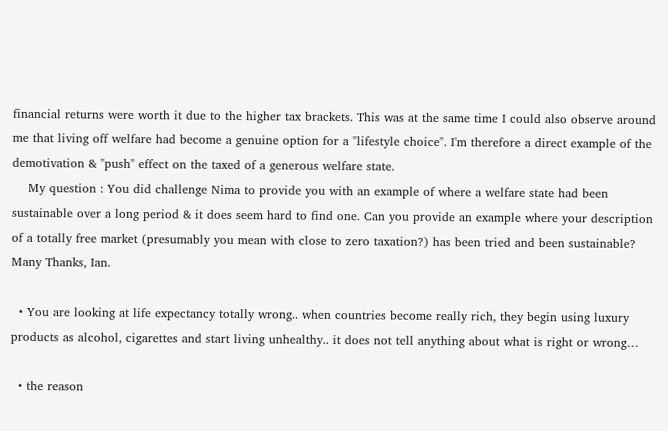financial returns were worth it due to the higher tax brackets. This was at the same time I could also observe around me that living off welfare had become a genuine option for a "lifestyle choice". I'm therefore a direct example of the demotivation & "push" effect on the taxed of a generous welfare state.
    My question : You did challenge Nima to provide you with an example of where a welfare state had been sustainable over a long period & it does seem hard to find one. Can you provide an example where your description of a totally free market (presumably you mean with close to zero taxation?) has been tried and been sustainable? Many Thanks, Ian.

  • You are looking at life expectancy totally wrong.. when countries become really rich, they begin using luxury products as alcohol, cigarettes and start living unhealthy.. it does not tell anything about what is right or wrong…

  • the reason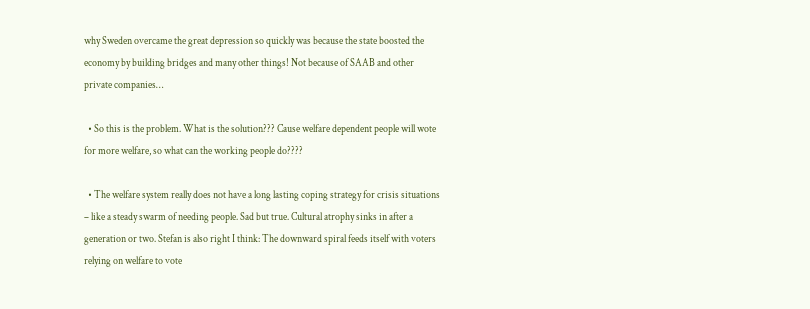why Sweden overcame the great depression so quickly was because the state boosted the economy by building bridges and many other things! Not because of SAAB and other private companies…

  • So this is the problem. What is the solution??? Cause welfare dependent people will wote for more welfare, so what can the working people do????

  • The welfare system really does not have a long lasting coping strategy for crisis situations – like a steady swarm of needing people. Sad but true. Cultural atrophy sinks in after a generation or two. Stefan is also right I think: The downward spiral feeds itself with voters relying on welfare to vote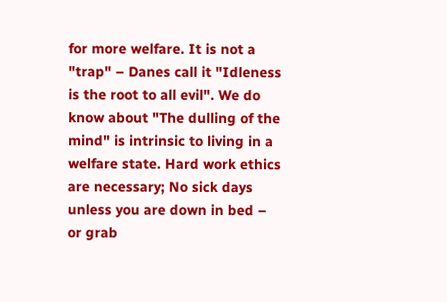for more welfare. It is not a "trap" – Danes call it "Idleness is the root to all evil". We do know about "The dulling of the mind" is intrinsic to living in a welfare state. Hard work ethics are necessary; No sick days unless you are down in bed – or grab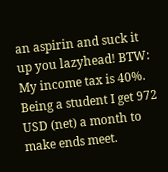an aspirin and suck it up you lazyhead! BTW: My income tax is 40%. Being a student I get 972 USD (net) a month to make ends meet.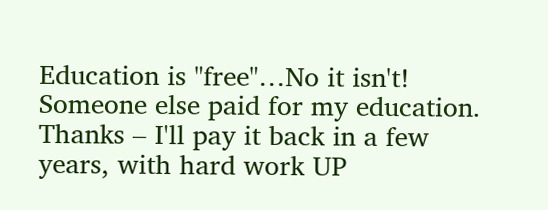Education is "free"…No it isn't! Someone else paid for my education. Thanks – I'll pay it back in a few years, with hard work UP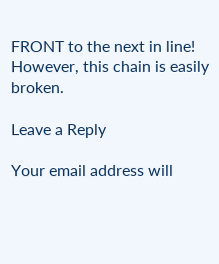FRONT to the next in line! However, this chain is easily broken.

Leave a Reply

Your email address will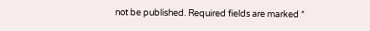not be published. Required fields are marked *